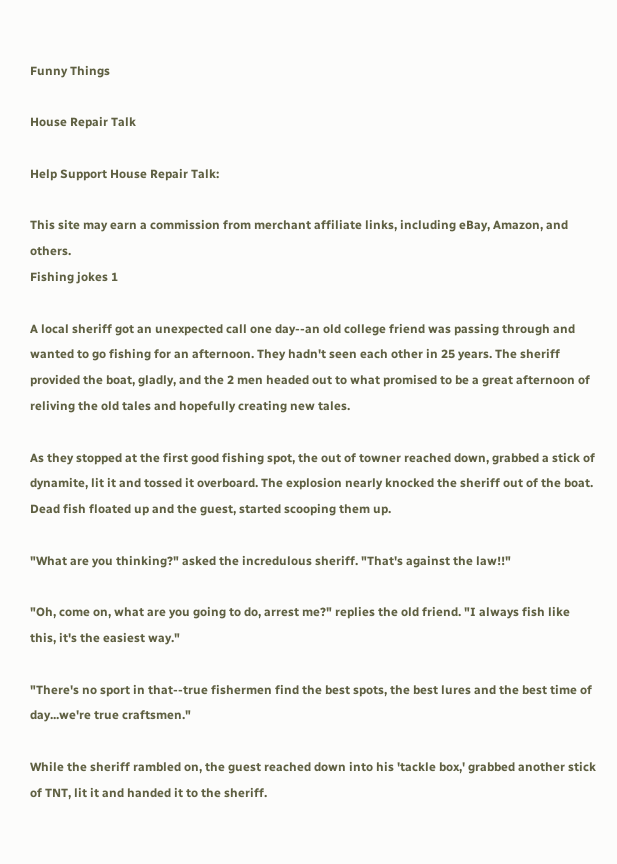Funny Things

House Repair Talk

Help Support House Repair Talk:

This site may earn a commission from merchant affiliate links, including eBay, Amazon, and others.
Fishing jokes 1

A local sheriff got an unexpected call one day--an old college friend was passing through and wanted to go fishing for an afternoon. They hadn't seen each other in 25 years. The sheriff provided the boat, gladly, and the 2 men headed out to what promised to be a great afternoon of reliving the old tales and hopefully creating new tales.

As they stopped at the first good fishing spot, the out of towner reached down, grabbed a stick of dynamite, lit it and tossed it overboard. The explosion nearly knocked the sheriff out of the boat. Dead fish floated up and the guest, started scooping them up.

"What are you thinking?" asked the incredulous sheriff. "That's against the law!!"

"Oh, come on, what are you going to do, arrest me?" replies the old friend. "I always fish like this, it's the easiest way."

"There's no sport in that--true fishermen find the best spots, the best lures and the best time of day...we're true craftsmen."

While the sheriff rambled on, the guest reached down into his 'tackle box,' grabbed another stick of TNT, lit it and handed it to the sheriff.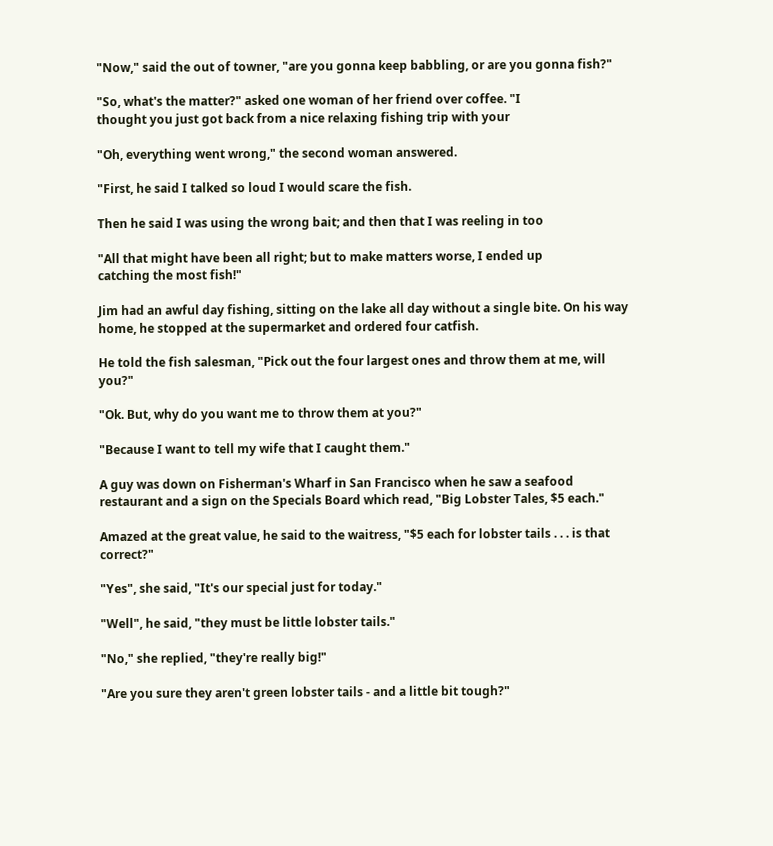"Now," said the out of towner, "are you gonna keep babbling, or are you gonna fish?"

"So, what's the matter?" asked one woman of her friend over coffee. "I
thought you just got back from a nice relaxing fishing trip with your

"Oh, everything went wrong," the second woman answered.

"First, he said I talked so loud I would scare the fish.

Then he said I was using the wrong bait; and then that I was reeling in too

"All that might have been all right; but to make matters worse, I ended up
catching the most fish!"

Jim had an awful day fishing, sitting on the lake all day without a single bite. On his way home, he stopped at the supermarket and ordered four catfish.

He told the fish salesman, "Pick out the four largest ones and throw them at me, will you?"

"Ok. But, why do you want me to throw them at you?"

"Because I want to tell my wife that I caught them."

A guy was down on Fisherman's Wharf in San Francisco when he saw a seafood restaurant and a sign on the Specials Board which read, "Big Lobster Tales, $5 each."

Amazed at the great value, he said to the waitress, "$5 each for lobster tails . . . is that correct?"

"Yes", she said, "It's our special just for today."

"Well", he said, "they must be little lobster tails."

"No," she replied, "they're really big!"

"Are you sure they aren't green lobster tails - and a little bit tough?"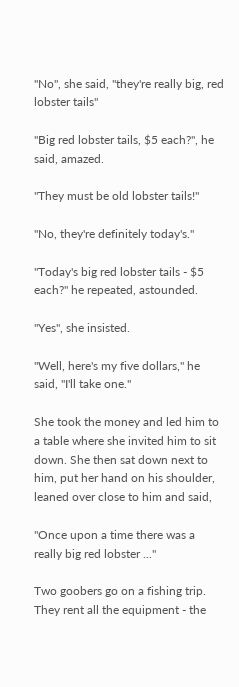"No", she said, "they're really big, red lobster tails"

"Big red lobster tails, $5 each?", he said, amazed.

"They must be old lobster tails!"

"No, they're definitely today's."

"Today's big red lobster tails - $5 each?" he repeated, astounded.

"Yes", she insisted.

"Well, here's my five dollars," he said, "I'll take one."

She took the money and led him to a table where she invited him to sit down. She then sat down next to him, put her hand on his shoulder, leaned over close to him and said,

"Once upon a time there was a really big red lobster ..."

Two goobers go on a fishing trip. They rent all the equipment - the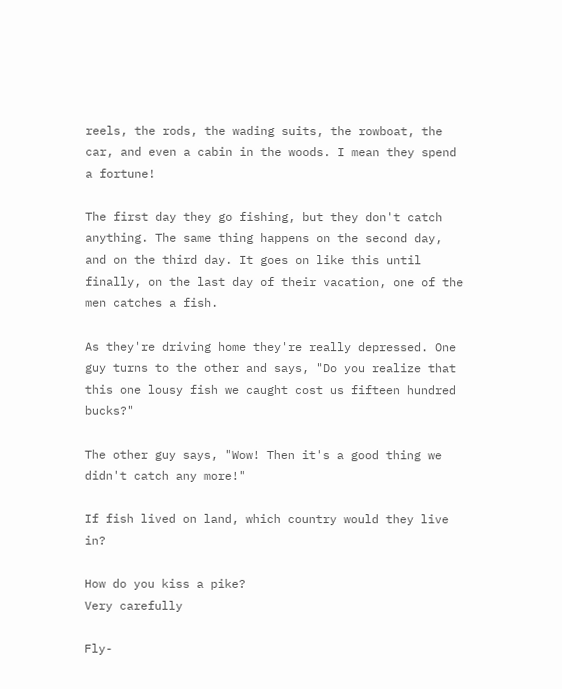reels, the rods, the wading suits, the rowboat, the car, and even a cabin in the woods. I mean they spend a fortune!

The first day they go fishing, but they don't catch anything. The same thing happens on the second day, and on the third day. It goes on like this until finally, on the last day of their vacation, one of the men catches a fish.

As they're driving home they're really depressed. One guy turns to the other and says, "Do you realize that this one lousy fish we caught cost us fifteen hundred bucks?"

The other guy says, "Wow! Then it's a good thing we didn't catch any more!"

If fish lived on land, which country would they live in?

How do you kiss a pike?
Very carefully

Fly-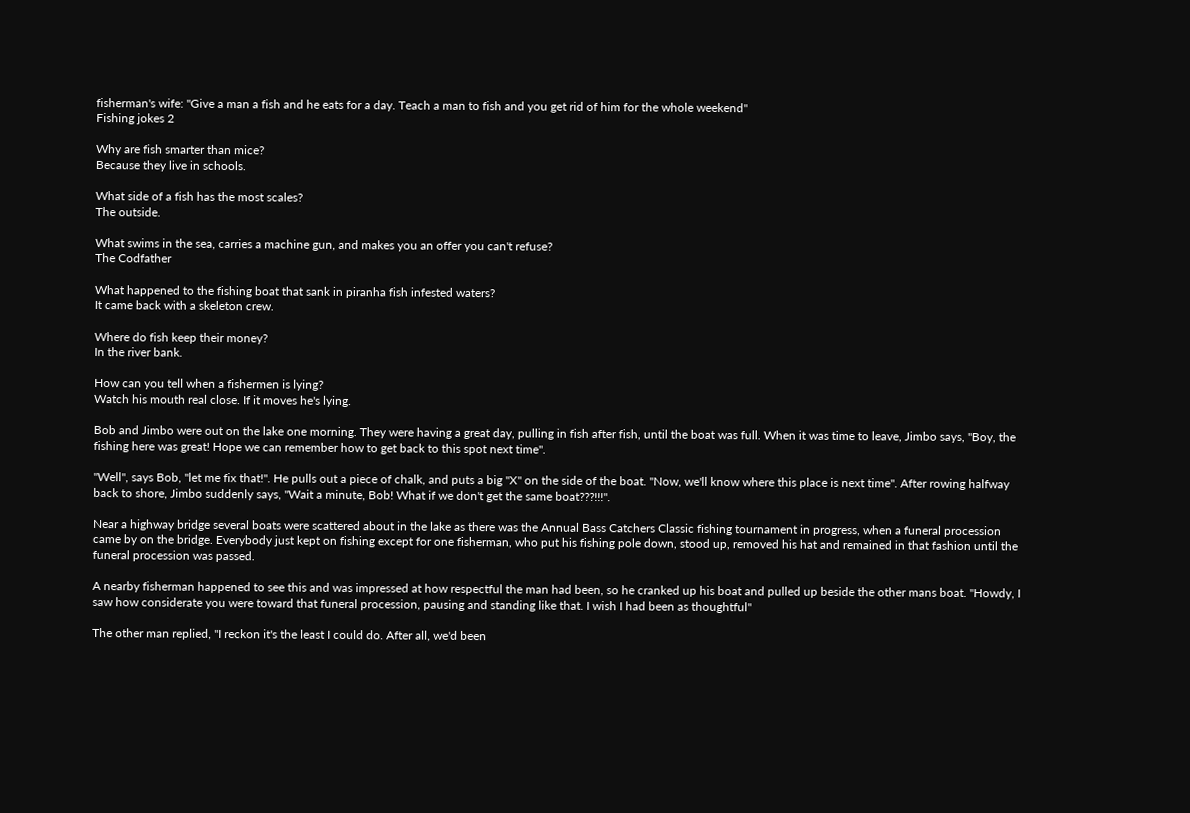fisherman's wife: "Give a man a fish and he eats for a day. Teach a man to fish and you get rid of him for the whole weekend"
Fishing jokes 2

Why are fish smarter than mice?
Because they live in schools.

What side of a fish has the most scales?
The outside.

What swims in the sea, carries a machine gun, and makes you an offer you can't refuse?
The Codfather

What happened to the fishing boat that sank in piranha fish infested waters?
It came back with a skeleton crew.

Where do fish keep their money?
In the river bank.

How can you tell when a fishermen is lying?
Watch his mouth real close. If it moves he's lying.

Bob and Jimbo were out on the lake one morning. They were having a great day, pulling in fish after fish, until the boat was full. When it was time to leave, Jimbo says, "Boy, the fishing here was great! Hope we can remember how to get back to this spot next time".

"Well", says Bob, "let me fix that!". He pulls out a piece of chalk, and puts a big "X" on the side of the boat. "Now, we'll know where this place is next time". After rowing halfway back to shore, Jimbo suddenly says, "Wait a minute, Bob! What if we don't get the same boat???!!!".

Near a highway bridge several boats were scattered about in the lake as there was the Annual Bass Catchers Classic fishing tournament in progress, when a funeral procession came by on the bridge. Everybody just kept on fishing except for one fisherman, who put his fishing pole down, stood up, removed his hat and remained in that fashion until the funeral procession was passed.

A nearby fisherman happened to see this and was impressed at how respectful the man had been, so he cranked up his boat and pulled up beside the other mans boat. "Howdy, I saw how considerate you were toward that funeral procession, pausing and standing like that. I wish I had been as thoughtful"

The other man replied, "I reckon it's the least I could do. After all, we'd been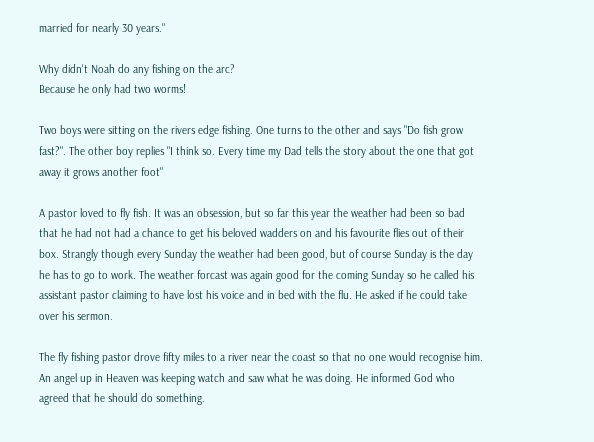married for nearly 30 years."

Why didn't Noah do any fishing on the arc?
Because he only had two worms!

Two boys were sitting on the rivers edge fishing. One turns to the other and says "Do fish grow fast?". The other boy replies "I think so. Every time my Dad tells the story about the one that got away it grows another foot"

A pastor loved to fly fish. It was an obsession, but so far this year the weather had been so bad that he had not had a chance to get his beloved wadders on and his favourite flies out of their box. Strangly though every Sunday the weather had been good, but of course Sunday is the day he has to go to work. The weather forcast was again good for the coming Sunday so he called his assistant pastor claiming to have lost his voice and in bed with the flu. He asked if he could take over his sermon.

The fly fishing pastor drove fifty miles to a river near the coast so that no one would recognise him. An angel up in Heaven was keeping watch and saw what he was doing. He informed God who agreed that he should do something.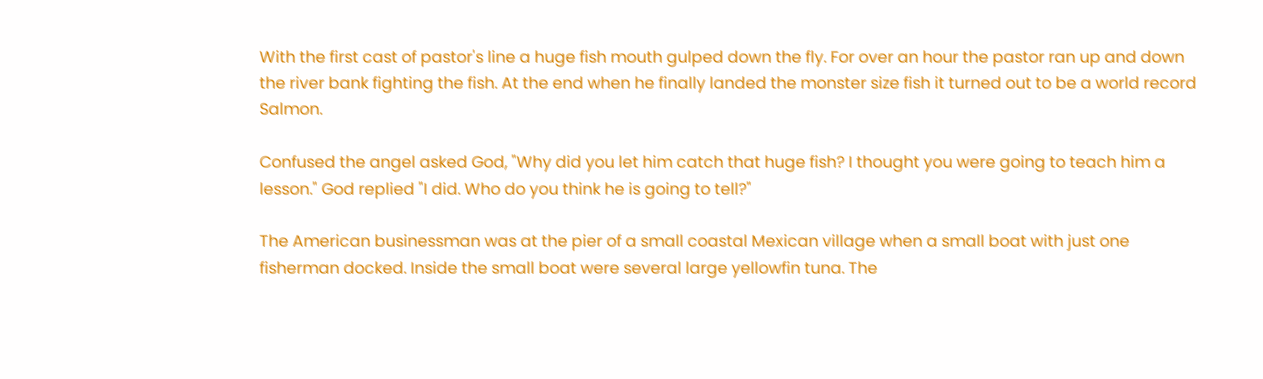With the first cast of pastor's line a huge fish mouth gulped down the fly. For over an hour the pastor ran up and down the river bank fighting the fish. At the end when he finally landed the monster size fish it turned out to be a world record Salmon.

Confused the angel asked God, "Why did you let him catch that huge fish? I thought you were going to teach him a lesson." God replied "I did. Who do you think he is going to tell?"

The American businessman was at the pier of a small coastal Mexican village when a small boat with just one fisherman docked. Inside the small boat were several large yellowfin tuna. The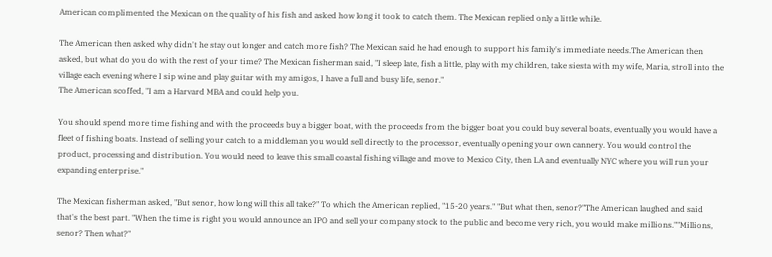American complimented the Mexican on the quality of his fish and asked how long it took to catch them. The Mexican replied only a little while.

The American then asked why didn't he stay out longer and catch more fish? The Mexican said he had enough to support his family's immediate needs.The American then asked, but what do you do with the rest of your time? The Mexican fisherman said, "I sleep late, fish a little, play with my children, take siesta with my wife, Maria, stroll into the village each evening where I sip wine and play guitar with my amigos, I have a full and busy life, senor."
The American scoffed, "I am a Harvard MBA and could help you.

You should spend more time fishing and with the proceeds buy a bigger boat, with the proceeds from the bigger boat you could buy several boats, eventually you would have a fleet of fishing boats. Instead of selling your catch to a middleman you would sell directly to the processor, eventually opening your own cannery. You would control the product, processing and distribution. You would need to leave this small coastal fishing village and move to Mexico City, then LA and eventually NYC where you will run your expanding enterprise."

The Mexican fisherman asked, "But senor, how long will this all take?" To which the American replied, "15-20 years." "But what then, senor?"The American laughed and said that's the best part. "When the time is right you would announce an IPO and sell your company stock to the public and become very rich, you would make millions.""Millions, senor? Then what?"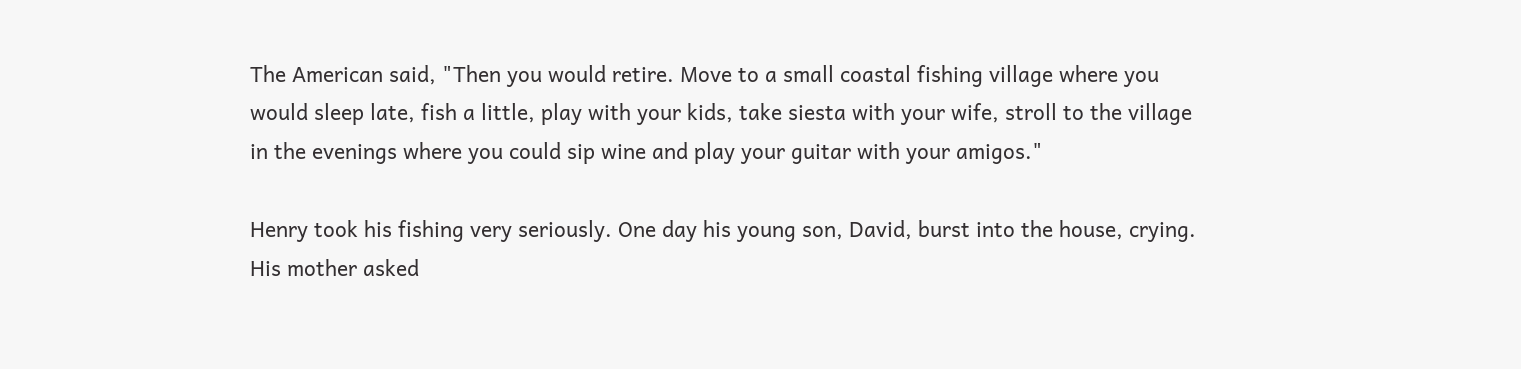The American said, "Then you would retire. Move to a small coastal fishing village where you would sleep late, fish a little, play with your kids, take siesta with your wife, stroll to the village in the evenings where you could sip wine and play your guitar with your amigos."

Henry took his fishing very seriously. One day his young son, David, burst into the house, crying. His mother asked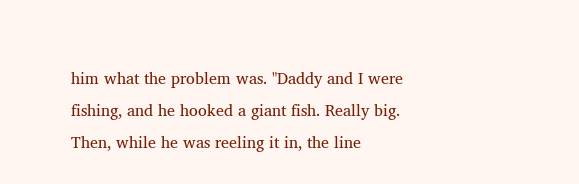him what the problem was. "Daddy and I were fishing, and he hooked a giant fish. Really big. Then, while he was reeling it in, the line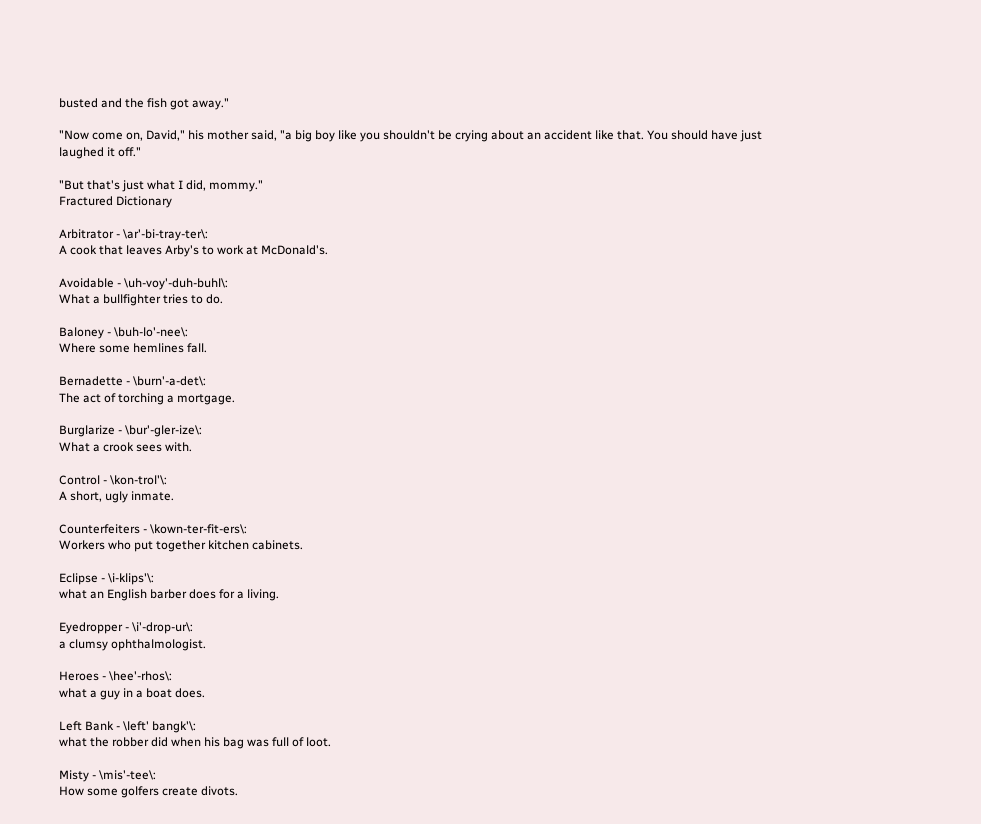busted and the fish got away."

"Now come on, David," his mother said, "a big boy like you shouldn't be crying about an accident like that. You should have just laughed it off."

"But that's just what I did, mommy."
Fractured Dictionary

Arbitrator - \ar'-bi-tray-ter\:
A cook that leaves Arby's to work at McDonald's.

Avoidable - \uh-voy'-duh-buhl\:
What a bullfighter tries to do.

Baloney - \buh-lo'-nee\:
Where some hemlines fall.

Bernadette - \burn'-a-det\:
The act of torching a mortgage.

Burglarize - \bur'-gler-ize\:
What a crook sees with.

Control - \kon-trol'\:
A short, ugly inmate.

Counterfeiters - \kown-ter-fit-ers\:
Workers who put together kitchen cabinets.

Eclipse - \i-klips'\:
what an English barber does for a living.

Eyedropper - \i'-drop-ur\:
a clumsy ophthalmologist.

Heroes - \hee'-rhos\:
what a guy in a boat does.

Left Bank - \left' bangk'\:
what the robber did when his bag was full of loot.

Misty - \mis'-tee\:
How some golfers create divots.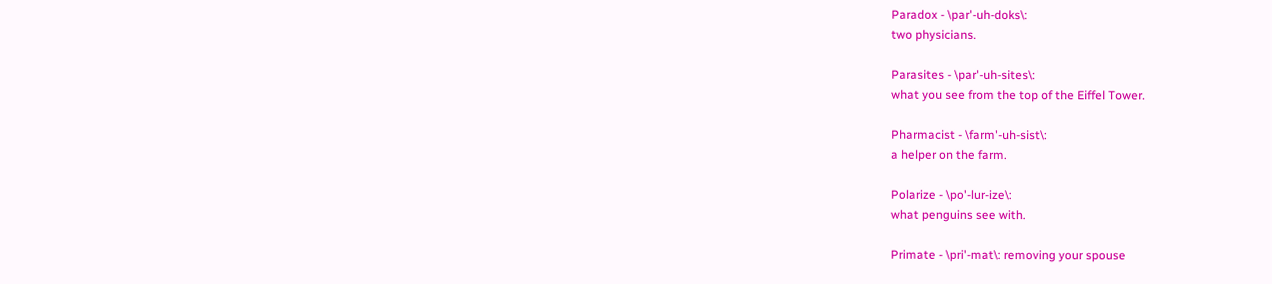Paradox - \par'-uh-doks\:
two physicians.

Parasites - \par'-uh-sites\:
what you see from the top of the Eiffel Tower.

Pharmacist - \farm'-uh-sist\:
a helper on the farm.

Polarize - \po'-lur-ize\:
what penguins see with.

Primate - \pri'-mat\: removing your spouse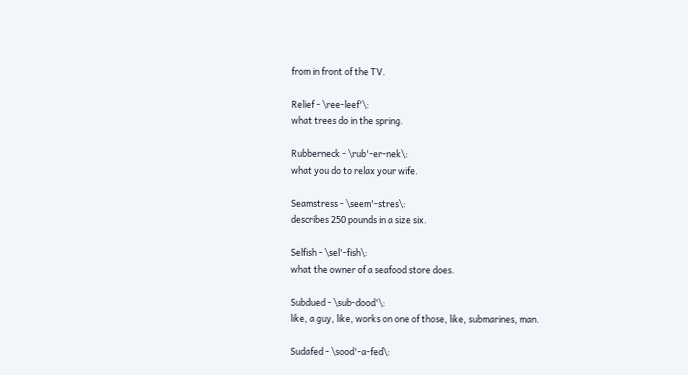from in front of the TV.

Relief - \ree-leef'\:
what trees do in the spring.

Rubberneck - \rub'-er-nek\:
what you do to relax your wife.

Seamstress - \seem'-stres\:
describes 250 pounds in a size six.

Selfish - \sel'-fish\:
what the owner of a seafood store does.

Subdued - \sub-dood'\:
like, a guy, like, works on one of those, like, submarines, man.

Sudafed - \sood'-a-fed\: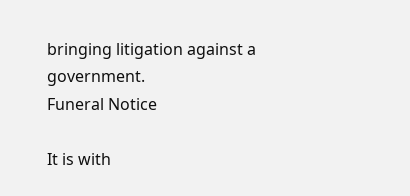bringing litigation against a government.
Funeral Notice

It is with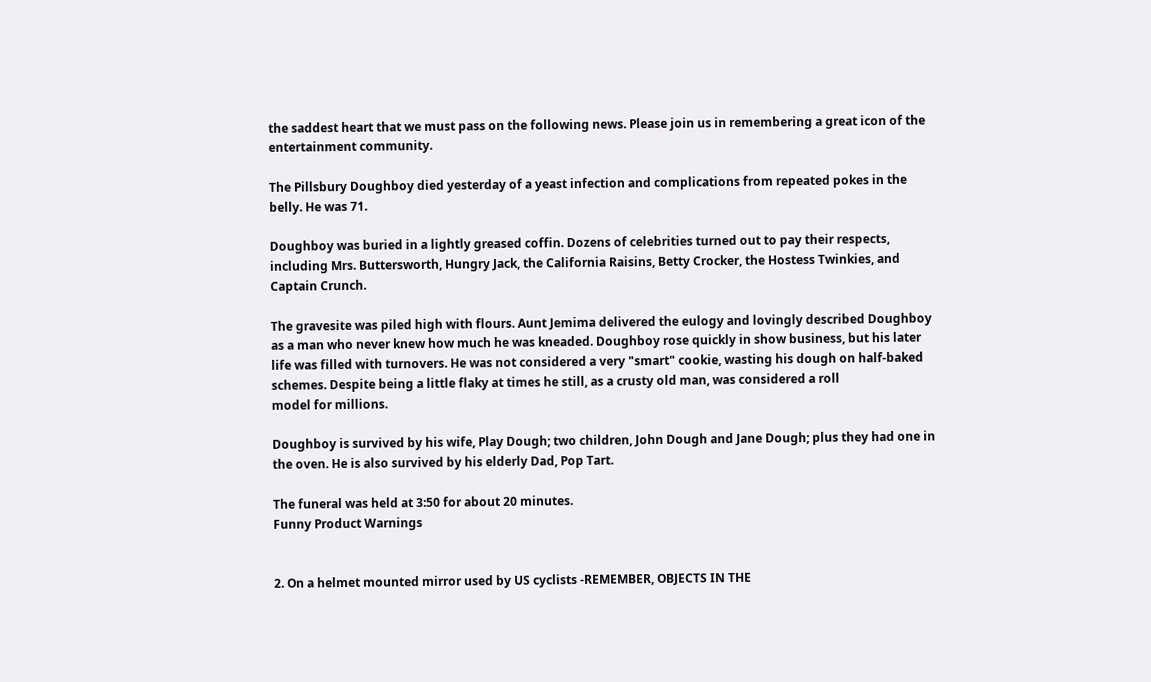the saddest heart that we must pass on the following news. Please join us in remembering a great icon of the entertainment community.

The Pillsbury Doughboy died yesterday of a yeast infection and complications from repeated pokes in the belly. He was 71.

Doughboy was buried in a lightly greased coffin. Dozens of celebrities turned out to pay their respects, including Mrs. Buttersworth, Hungry Jack, the California Raisins, Betty Crocker, the Hostess Twinkies, and Captain Crunch.

The gravesite was piled high with flours. Aunt Jemima delivered the eulogy and lovingly described Doughboy as a man who never knew how much he was kneaded. Doughboy rose quickly in show business, but his later
life was filled with turnovers. He was not considered a very "smart" cookie, wasting his dough on half-baked schemes. Despite being a little flaky at times he still, as a crusty old man, was considered a roll
model for millions.

Doughboy is survived by his wife, Play Dough; two children, John Dough and Jane Dough; plus they had one in the oven. He is also survived by his elderly Dad, Pop Tart.

The funeral was held at 3:50 for about 20 minutes.
Funny Product Warnings


2. On a helmet mounted mirror used by US cyclists -REMEMBER, OBJECTS IN THE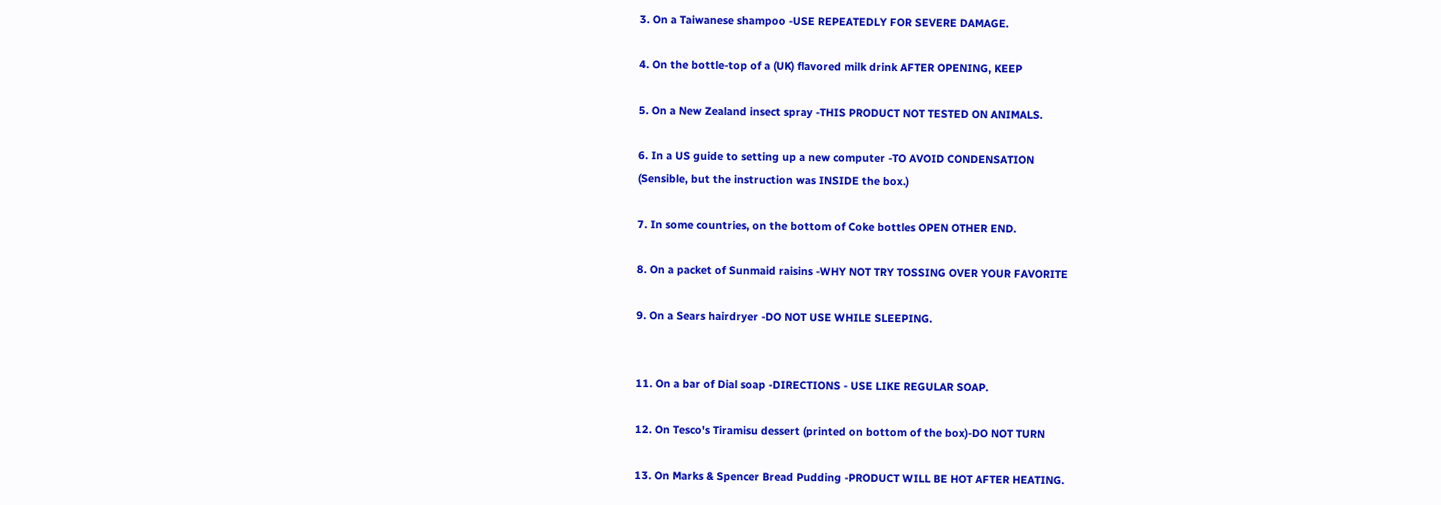3. On a Taiwanese shampoo -USE REPEATEDLY FOR SEVERE DAMAGE.

4. On the bottle-top of a (UK) flavored milk drink AFTER OPENING, KEEP

5. On a New Zealand insect spray -THIS PRODUCT NOT TESTED ON ANIMALS.

6. In a US guide to setting up a new computer -TO AVOID CONDENSATION
(Sensible, but the instruction was INSIDE the box.)

7. In some countries, on the bottom of Coke bottles OPEN OTHER END.

8. On a packet of Sunmaid raisins -WHY NOT TRY TOSSING OVER YOUR FAVORITE

9. On a Sears hairdryer -DO NOT USE WHILE SLEEPING.


11. On a bar of Dial soap -DIRECTIONS - USE LIKE REGULAR SOAP.

12. On Tesco's Tiramisu dessert (printed on bottom of the box)-DO NOT TURN

13. On Marks & Spencer Bread Pudding -PRODUCT WILL BE HOT AFTER HEATING.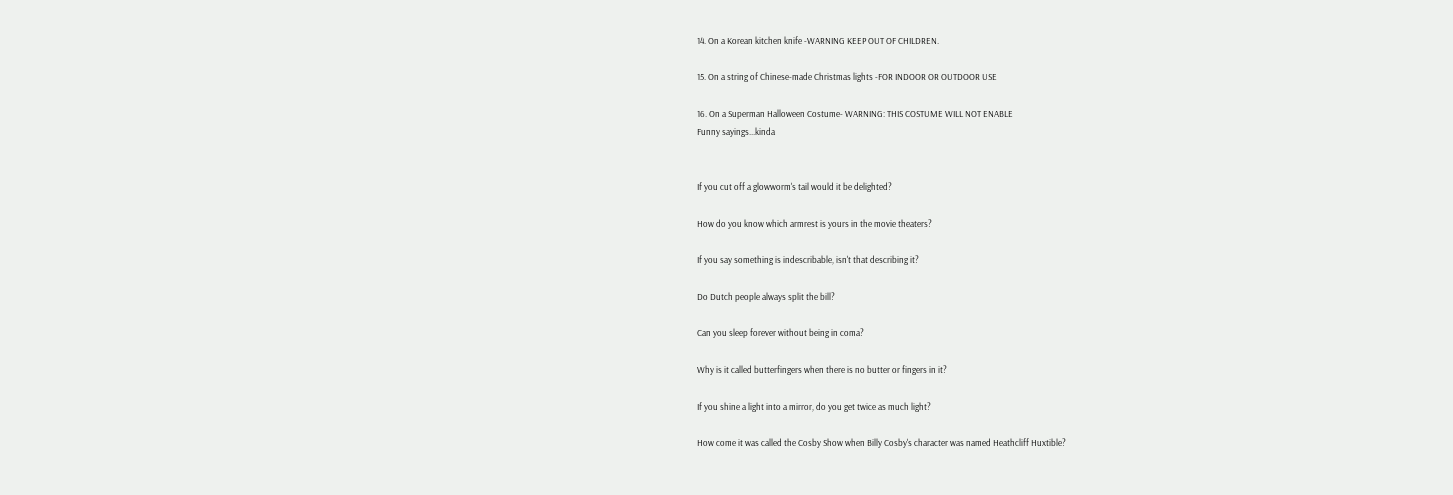14. On a Korean kitchen knife -WARNING KEEP OUT OF CHILDREN.

15. On a string of Chinese-made Christmas lights -FOR INDOOR OR OUTDOOR USE

16. On a Superman Halloween Costume- WARNING: THIS COSTUME WILL NOT ENABLE
Funny sayings...kinda


If you cut off a glowworm's tail would it be delighted?

How do you know which armrest is yours in the movie theaters?

If you say something is indescribable, isn't that describing it?

Do Dutch people always split the bill?

Can you sleep forever without being in coma?

Why is it called butterfingers when there is no butter or fingers in it?

If you shine a light into a mirror, do you get twice as much light?

How come it was called the Cosby Show when Billy Cosby's character was named Heathcliff Huxtible?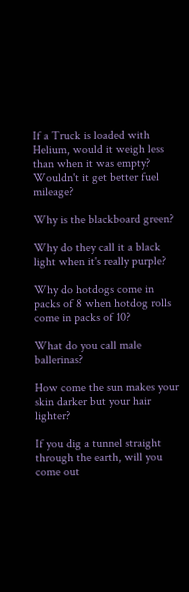If a Truck is loaded with Helium, would it weigh less than when it was empty? Wouldn't it get better fuel mileage?

Why is the blackboard green?

Why do they call it a black light when it's really purple?

Why do hotdogs come in packs of 8 when hotdog rolls come in packs of 10?

What do you call male ballerinas?

How come the sun makes your skin darker but your hair lighter?

If you dig a tunnel straight through the earth, will you come out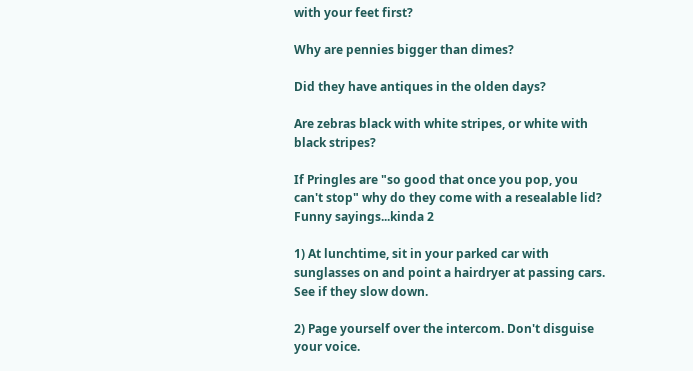with your feet first?

Why are pennies bigger than dimes?

Did they have antiques in the olden days?

Are zebras black with white stripes, or white with black stripes?

If Pringles are "so good that once you pop, you can't stop" why do they come with a resealable lid?
Funny sayings...kinda 2

1) At lunchtime, sit in your parked car with sunglasses on and point a hairdryer at passing cars. See if they slow down.

2) Page yourself over the intercom. Don't disguise your voice.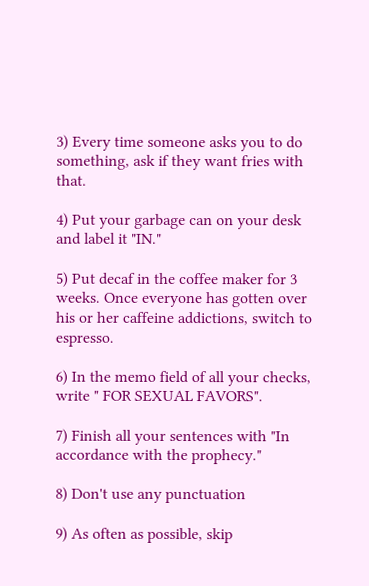3) Every time someone asks you to do something, ask if they want fries with that.

4) Put your garbage can on your desk and label it "IN."

5) Put decaf in the coffee maker for 3 weeks. Once everyone has gotten over his or her caffeine addictions, switch to espresso.

6) In the memo field of all your checks, write " FOR SEXUAL FAVORS".

7) Finish all your sentences with "In accordance with the prophecy."

8) Don't use any punctuation

9) As often as possible, skip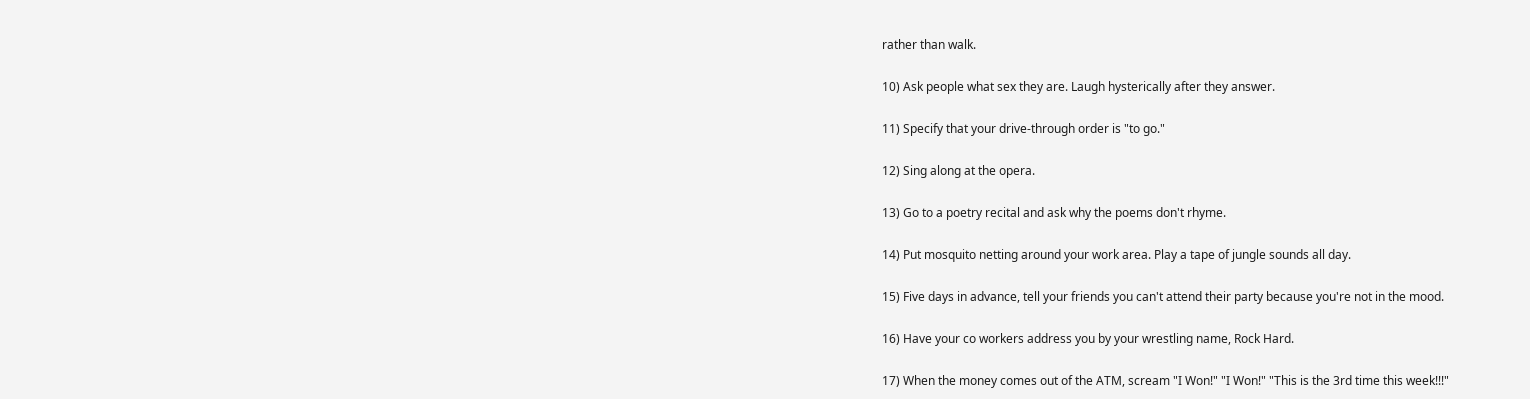rather than walk.

10) Ask people what sex they are. Laugh hysterically after they answer.

11) Specify that your drive-through order is "to go."

12) Sing along at the opera.

13) Go to a poetry recital and ask why the poems don't rhyme.

14) Put mosquito netting around your work area. Play a tape of jungle sounds all day.

15) Five days in advance, tell your friends you can't attend their party because you're not in the mood.

16) Have your co workers address you by your wrestling name, Rock Hard.

17) When the money comes out of the ATM, scream "I Won!" "I Won!" "This is the 3rd time this week!!!"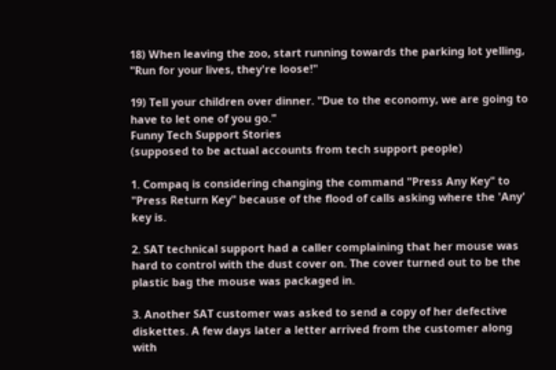18) When leaving the zoo, start running towards the parking lot yelling, "Run for your lives, they're loose!"

19) Tell your children over dinner. "Due to the economy, we are going to have to let one of you go."
Funny Tech Support Stories
(supposed to be actual accounts from tech support people)

1. Compaq is considering changing the command "Press Any Key" to "Press Return Key" because of the flood of calls asking where the 'Any' key is.

2. SAT technical support had a caller complaining that her mouse was hard to control with the dust cover on. The cover turned out to be the plastic bag the mouse was packaged in.

3. Another SAT customer was asked to send a copy of her defective diskettes. A few days later a letter arrived from the customer along with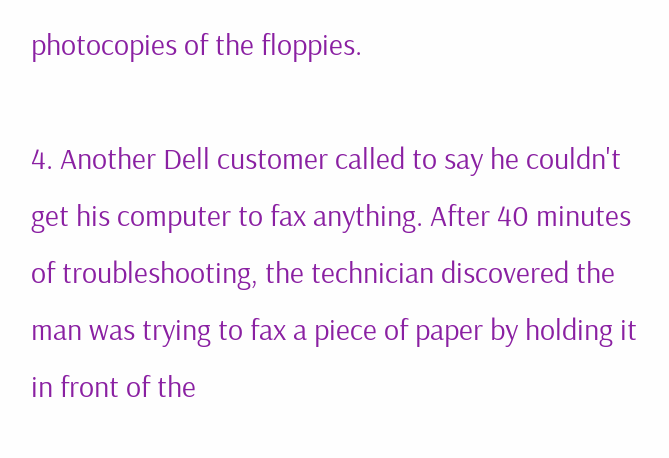photocopies of the floppies.

4. Another Dell customer called to say he couldn't get his computer to fax anything. After 40 minutes of troubleshooting, the technician discovered the
man was trying to fax a piece of paper by holding it in front of the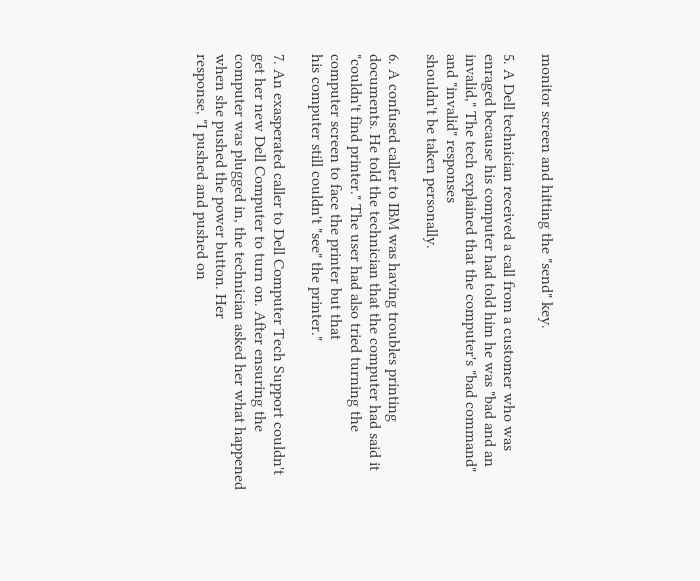monitor screen and hitting the "send" key.

5. A Dell technician received a call from a customer who was enraged because his computer had told him he was "bad and an invalid," The tech explained that the computer's "bad command" and "invalid" responses
shouldn't be taken personally.

6. A confused caller to IBM was having troubles printing documents. He told the technician that the computer had said it "couldn't find printer." The user had also tried turning the computer screen to face the printer but that
his computer still couldn't "see" the printer."

7. An exasperated caller to Dell Computer Tech Support couldn't get her new Dell Computer to turn on. After ensuring the computer was plugged in, the technician asked her what happened when she pushed the power button. Her
response, "I pushed and pushed on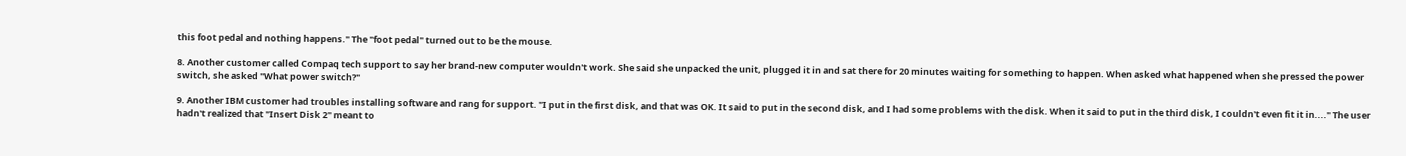this foot pedal and nothing happens." The "foot pedal" turned out to be the mouse.

8. Another customer called Compaq tech support to say her brand-new computer wouldn't work. She said she unpacked the unit, plugged it in and sat there for 20 minutes waiting for something to happen. When asked what happened when she pressed the power switch, she asked "What power switch?"

9. Another IBM customer had troubles installing software and rang for support. "I put in the first disk, and that was OK. It said to put in the second disk, and I had some problems with the disk. When it said to put in the third disk, I couldn't even fit it in...." The user hadn't realized that "Insert Disk 2" meant to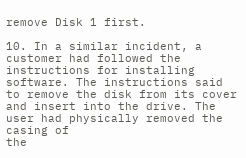remove Disk 1 first.

10. In a similar incident, a customer had followed the instructions for installing software. The instructions said to remove the disk from its cover and insert into the drive. The user had physically removed the casing of
the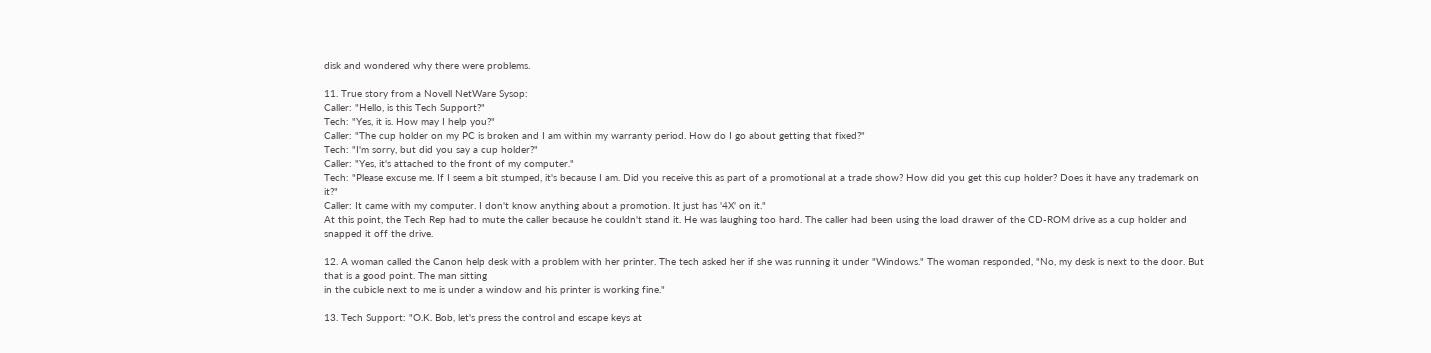disk and wondered why there were problems.

11. True story from a Novell NetWare Sysop:
Caller: "Hello, is this Tech Support?"
Tech: "Yes, it is. How may I help you?"
Caller: "The cup holder on my PC is broken and I am within my warranty period. How do I go about getting that fixed?"
Tech: "I'm sorry, but did you say a cup holder?"
Caller: "Yes, it's attached to the front of my computer."
Tech: "Please excuse me. If I seem a bit stumped, it's because I am. Did you receive this as part of a promotional at a trade show? How did you get this cup holder? Does it have any trademark on it?"
Caller: It came with my computer. I don't know anything about a promotion. It just has '4X' on it."
At this point, the Tech Rep had to mute the caller because he couldn't stand it. He was laughing too hard. The caller had been using the load drawer of the CD-ROM drive as a cup holder and snapped it off the drive.

12. A woman called the Canon help desk with a problem with her printer. The tech asked her if she was running it under "Windows." The woman responded, "No, my desk is next to the door. But that is a good point. The man sitting
in the cubicle next to me is under a window and his printer is working fine."

13. Tech Support: "O.K. Bob, let's press the control and escape keys at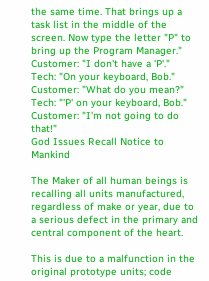the same time. That brings up a task list in the middle of the screen. Now type the letter "P" to bring up the Program Manager."
Customer: "I don't have a 'P'."
Tech: "On your keyboard, Bob."
Customer: "What do you mean?"
Tech: "'P' on your keyboard, Bob."
Customer: "I'm not going to do that!"
God Issues Recall Notice to Mankind

The Maker of all human beings is recalling all units manufactured,
regardless of make or year, due to a serious defect in the primary and
central component of the heart.

This is due to a malfunction in the original prototype units; code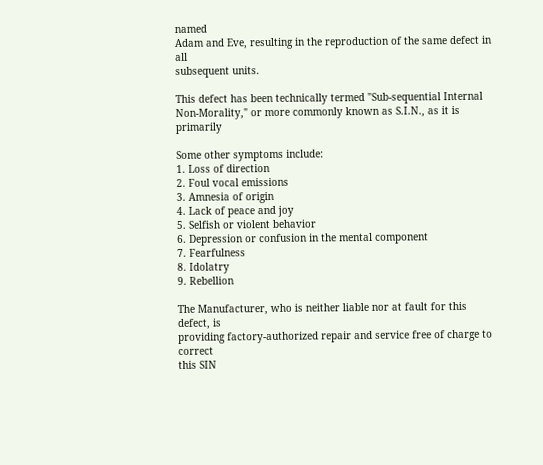named
Adam and Eve, resulting in the reproduction of the same defect in all
subsequent units.

This defect has been technically termed "Sub-sequential Internal
Non-Morality," or more commonly known as S.I.N., as it is primarily

Some other symptoms include:
1. Loss of direction
2. Foul vocal emissions
3. Amnesia of origin
4. Lack of peace and joy
5. Selfish or violent behavior
6. Depression or confusion in the mental component
7. Fearfulness
8. Idolatry
9. Rebellion

The Manufacturer, who is neither liable nor at fault for this defect, is
providing factory-authorized repair and service free of charge to correct
this SIN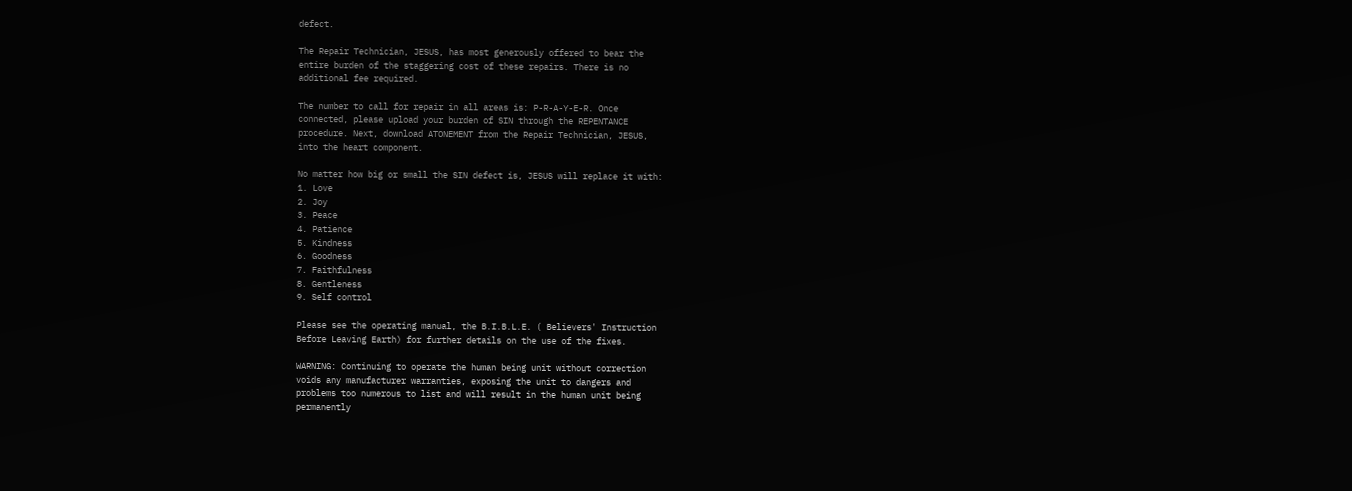defect.

The Repair Technician, JESUS, has most generously offered to bear the
entire burden of the staggering cost of these repairs. There is no
additional fee required.

The number to call for repair in all areas is: P-R-A-Y-E-R. Once
connected, please upload your burden of SIN through the REPENTANCE
procedure. Next, download ATONEMENT from the Repair Technician, JESUS,
into the heart component.

No matter how big or small the SIN defect is, JESUS will replace it with:
1. Love
2. Joy
3. Peace
4. Patience
5. Kindness
6. Goodness
7. Faithfulness
8. Gentleness
9. Self control

Please see the operating manual, the B.I.B.L.E. ( Believers' Instruction
Before Leaving Earth) for further details on the use of the fixes.

WARNING: Continuing to operate the human being unit without correction
voids any manufacturer warranties, exposing the unit to dangers and
problems too numerous to list and will result in the human unit being
permanently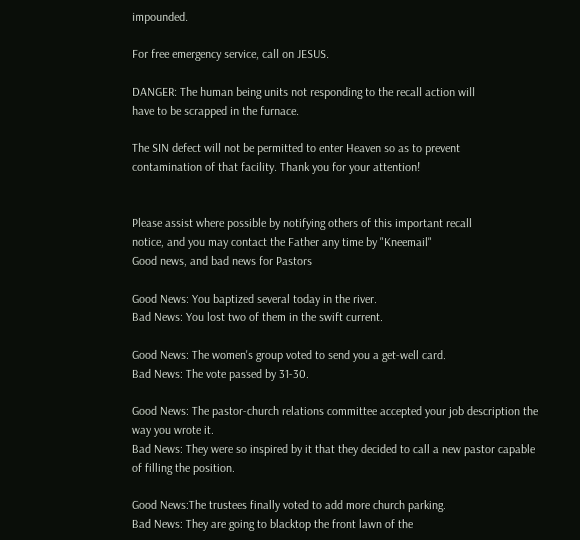impounded.

For free emergency service, call on JESUS.

DANGER: The human being units not responding to the recall action will
have to be scrapped in the furnace.

The SIN defect will not be permitted to enter Heaven so as to prevent
contamination of that facility. Thank you for your attention!


Please assist where possible by notifying others of this important recall
notice, and you may contact the Father any time by "Kneemail"
Good news, and bad news for Pastors

Good News: You baptized several today in the river.
Bad News: You lost two of them in the swift current.

Good News: The women's group voted to send you a get-well card.
Bad News: The vote passed by 31-30.

Good News: The pastor-church relations committee accepted your job description the way you wrote it.
Bad News: They were so inspired by it that they decided to call a new pastor capable of filling the position.

Good News:The trustees finally voted to add more church parking.
Bad News: They are going to blacktop the front lawn of the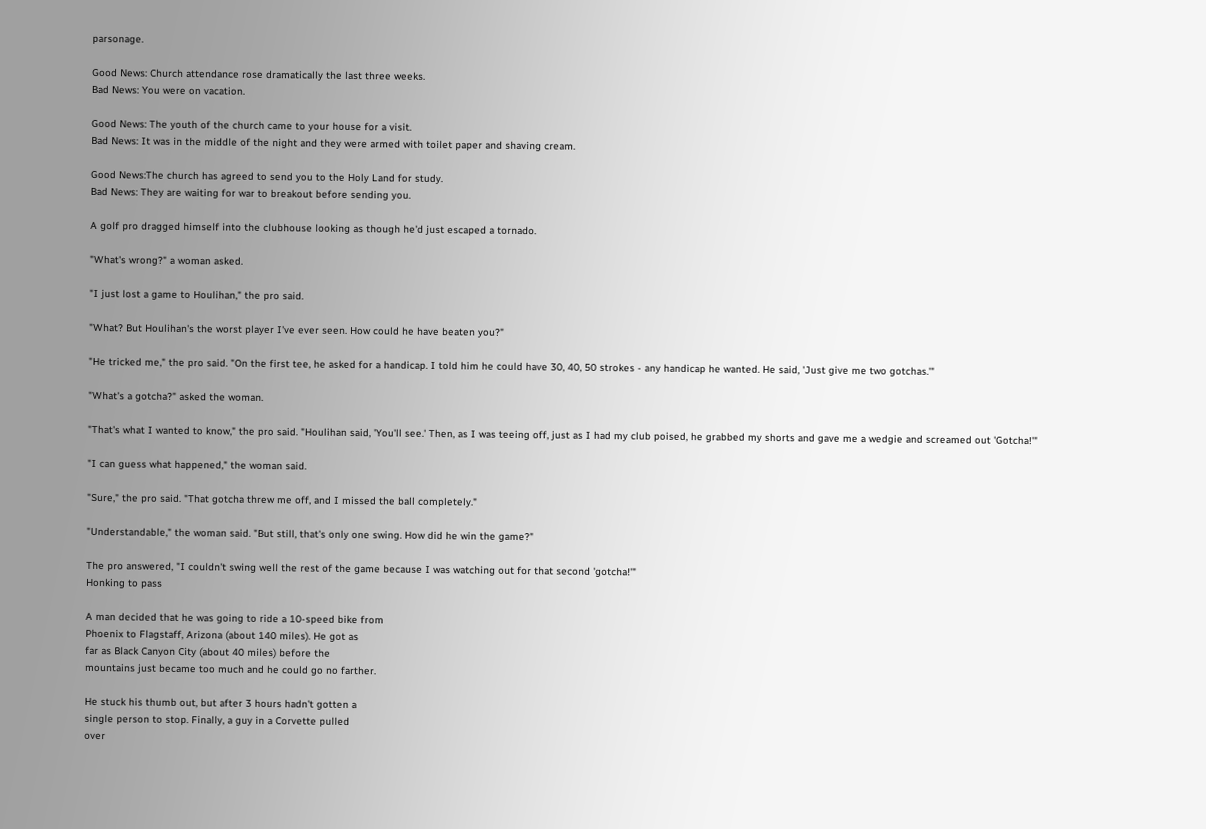parsonage.

Good News: Church attendance rose dramatically the last three weeks.
Bad News: You were on vacation.

Good News: The youth of the church came to your house for a visit.
Bad News: It was in the middle of the night and they were armed with toilet paper and shaving cream.

Good News:The church has agreed to send you to the Holy Land for study.
Bad News: They are waiting for war to breakout before sending you.

A golf pro dragged himself into the clubhouse looking as though he'd just escaped a tornado.

"What's wrong?" a woman asked.

"I just lost a game to Houlihan," the pro said.

"What? But Houlihan's the worst player I've ever seen. How could he have beaten you?"

"He tricked me," the pro said. "On the first tee, he asked for a handicap. I told him he could have 30, 40, 50 strokes - any handicap he wanted. He said, 'Just give me two gotchas.'"

"What's a gotcha?" asked the woman.

"That's what I wanted to know," the pro said. "Houlihan said, 'You'll see.' Then, as I was teeing off, just as I had my club poised, he grabbed my shorts and gave me a wedgie and screamed out 'Gotcha!'"

"I can guess what happened," the woman said.

"Sure," the pro said. "That gotcha threw me off, and I missed the ball completely."

"Understandable," the woman said. "But still, that's only one swing. How did he win the game?"

The pro answered, "I couldn't swing well the rest of the game because I was watching out for that second 'gotcha!'"
Honking to pass

A man decided that he was going to ride a 10-speed bike from
Phoenix to Flagstaff, Arizona (about 140 miles). He got as
far as Black Canyon City (about 40 miles) before the
mountains just became too much and he could go no farther.

He stuck his thumb out, but after 3 hours hadn't gotten a
single person to stop. Finally, a guy in a Corvette pulled
over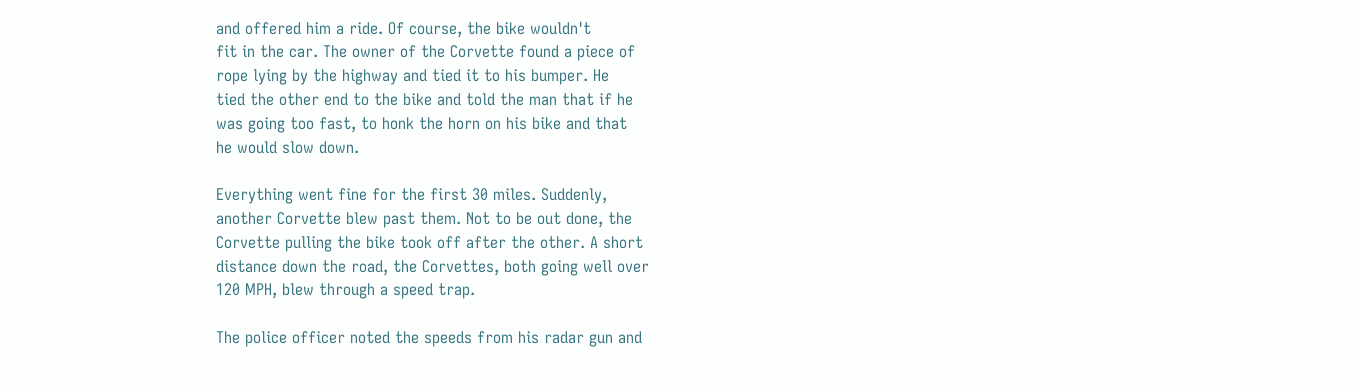and offered him a ride. Of course, the bike wouldn't
fit in the car. The owner of the Corvette found a piece of
rope lying by the highway and tied it to his bumper. He
tied the other end to the bike and told the man that if he
was going too fast, to honk the horn on his bike and that
he would slow down.

Everything went fine for the first 30 miles. Suddenly,
another Corvette blew past them. Not to be out done, the
Corvette pulling the bike took off after the other. A short
distance down the road, the Corvettes, both going well over
120 MPH, blew through a speed trap.

The police officer noted the speeds from his radar gun and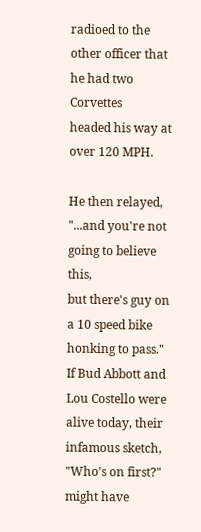radioed to the other officer that he had two Corvettes
headed his way at over 120 MPH.

He then relayed, "...and you're not going to believe this,
but there's guy on a 10 speed bike honking to pass."
If Bud Abbott and Lou Costello were alive today, their infamous sketch, "Who's on first?" might have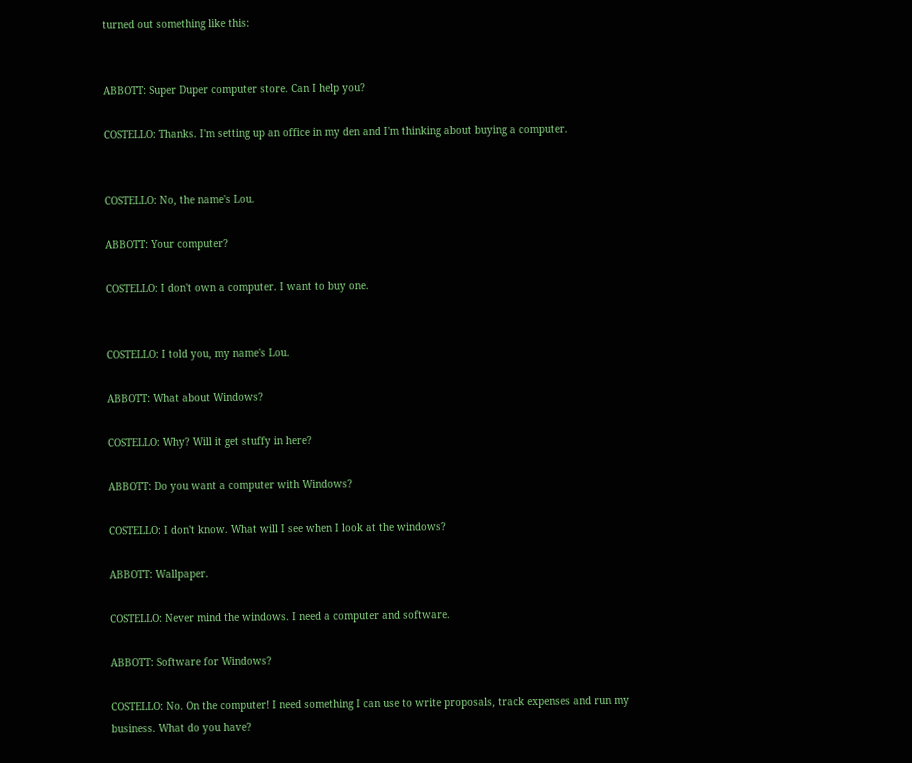turned out something like this:


ABBOTT: Super Duper computer store. Can I help you?

COSTELLO: Thanks. I'm setting up an office in my den and I'm thinking about buying a computer.


COSTELLO: No, the name's Lou.

ABBOTT: Your computer?

COSTELLO: I don't own a computer. I want to buy one.


COSTELLO: I told you, my name's Lou.

ABBOTT: What about Windows?

COSTELLO: Why? Will it get stuffy in here?

ABBOTT: Do you want a computer with Windows?

COSTELLO: I don't know. What will I see when I look at the windows?

ABBOTT: Wallpaper.

COSTELLO: Never mind the windows. I need a computer and software.

ABBOTT: Software for Windows?

COSTELLO: No. On the computer! I need something I can use to write proposals, track expenses and run my business. What do you have?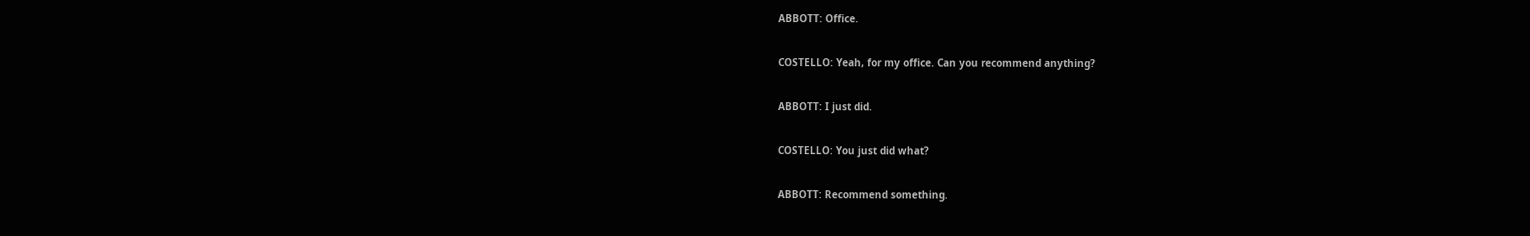ABBOTT: Office.

COSTELLO: Yeah, for my office. Can you recommend anything?

ABBOTT: I just did.

COSTELLO: You just did what?

ABBOTT: Recommend something.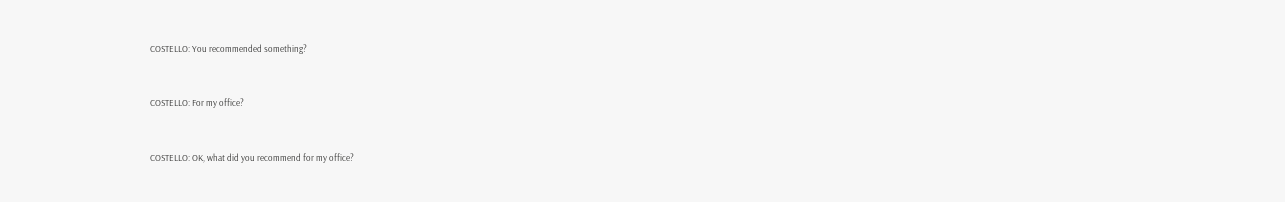COSTELLO: You recommended something?


COSTELLO: For my office?


COSTELLO: OK, what did you recommend for my office?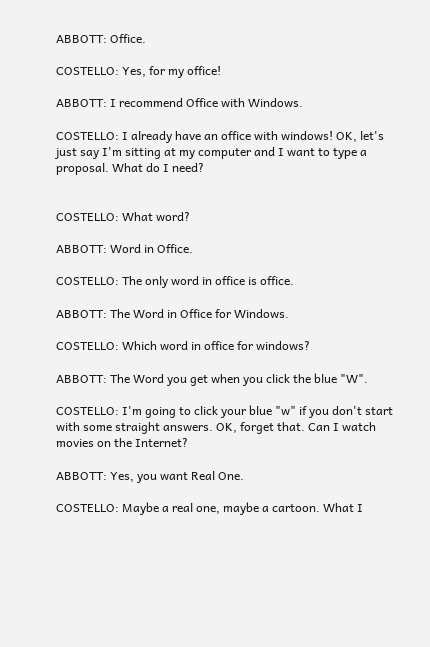ABBOTT: Office.

COSTELLO: Yes, for my office!

ABBOTT: I recommend Office with Windows.

COSTELLO: I already have an office with windows! OK, let's just say I'm sitting at my computer and I want to type a proposal. What do I need?


COSTELLO: What word?

ABBOTT: Word in Office.

COSTELLO: The only word in office is office.

ABBOTT: The Word in Office for Windows.

COSTELLO: Which word in office for windows?

ABBOTT: The Word you get when you click the blue "W".

COSTELLO: I'm going to click your blue "w" if you don't start with some straight answers. OK, forget that. Can I watch movies on the Internet?

ABBOTT: Yes, you want Real One.

COSTELLO: Maybe a real one, maybe a cartoon. What I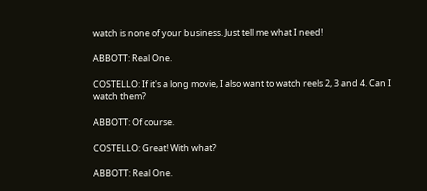watch is none of your business. Just tell me what I need!

ABBOTT: Real One.

COSTELLO: If it's a long movie, I also want to watch reels 2, 3 and 4. Can I watch them?

ABBOTT: Of course.

COSTELLO: Great! With what?

ABBOTT: Real One.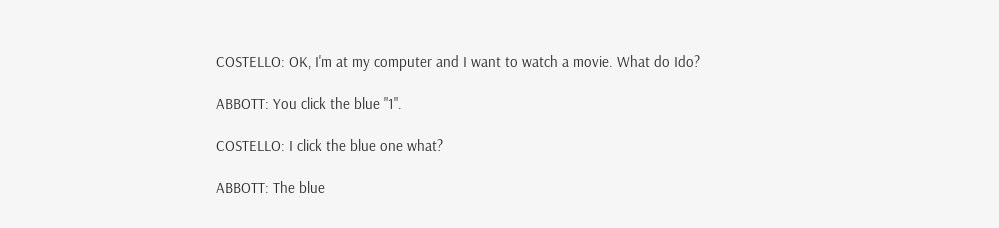COSTELLO: OK, I'm at my computer and I want to watch a movie. What do Ido?

ABBOTT: You click the blue "1".

COSTELLO: I click the blue one what?

ABBOTT: The blue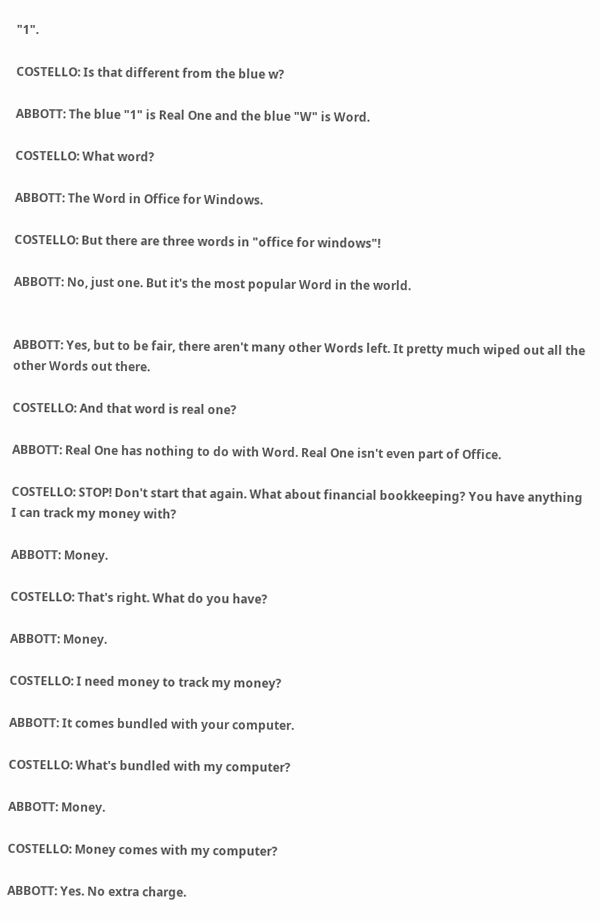"1".

COSTELLO: Is that different from the blue w?

ABBOTT: The blue "1" is Real One and the blue "W" is Word.

COSTELLO: What word?

ABBOTT: The Word in Office for Windows.

COSTELLO: But there are three words in "office for windows"!

ABBOTT: No, just one. But it's the most popular Word in the world.


ABBOTT: Yes, but to be fair, there aren't many other Words left. It pretty much wiped out all the other Words out there.

COSTELLO: And that word is real one?

ABBOTT: Real One has nothing to do with Word. Real One isn't even part of Office.

COSTELLO: STOP! Don't start that again. What about financial bookkeeping? You have anything I can track my money with?

ABBOTT: Money.

COSTELLO: That's right. What do you have?

ABBOTT: Money.

COSTELLO: I need money to track my money?

ABBOTT: It comes bundled with your computer.

COSTELLO: What's bundled with my computer?

ABBOTT: Money.

COSTELLO: Money comes with my computer?

ABBOTT: Yes. No extra charge.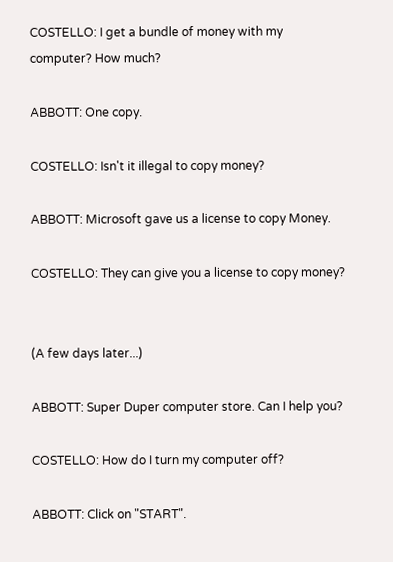COSTELLO: I get a bundle of money with my computer? How much?

ABBOTT: One copy.

COSTELLO: Isn't it illegal to copy money?

ABBOTT: Microsoft gave us a license to copy Money.

COSTELLO: They can give you a license to copy money?


(A few days later...)

ABBOTT: Super Duper computer store. Can I help you?

COSTELLO: How do I turn my computer off?

ABBOTT: Click on "START".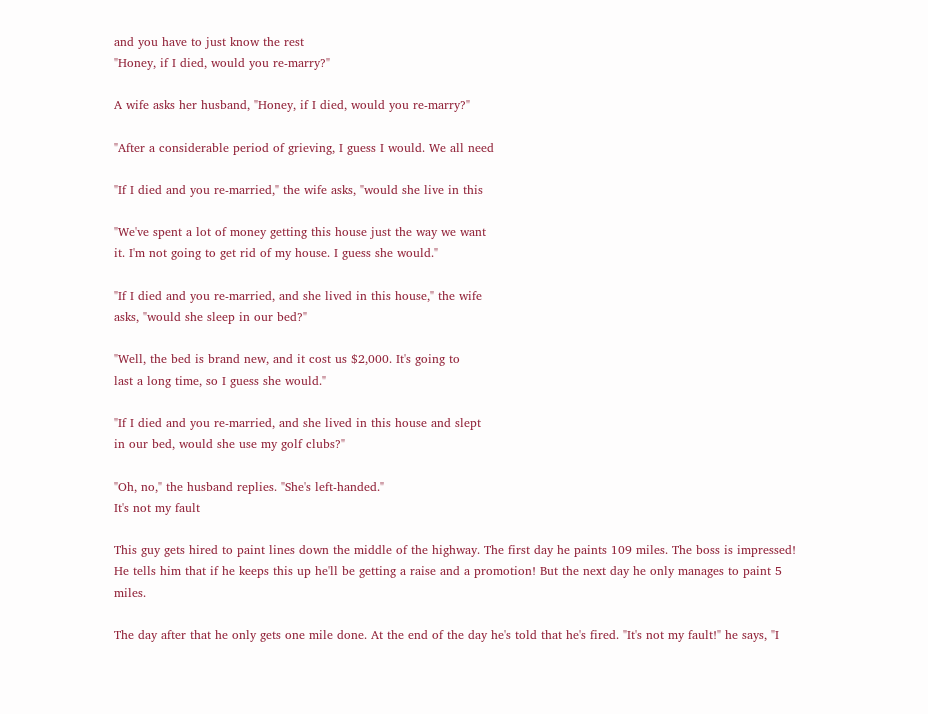and you have to just know the rest
"Honey, if I died, would you re-marry?"

A wife asks her husband, "Honey, if I died, would you re-marry?"

"After a considerable period of grieving, I guess I would. We all need

"If I died and you re-married," the wife asks, "would she live in this

"We've spent a lot of money getting this house just the way we want
it. I'm not going to get rid of my house. I guess she would."

"If I died and you re-married, and she lived in this house," the wife
asks, "would she sleep in our bed?"

"Well, the bed is brand new, and it cost us $2,000. It's going to
last a long time, so I guess she would."

"If I died and you re-married, and she lived in this house and slept
in our bed, would she use my golf clubs?"

"Oh, no," the husband replies. "She's left-handed."
It's not my fault

This guy gets hired to paint lines down the middle of the highway. The first day he paints 109 miles. The boss is impressed! He tells him that if he keeps this up he'll be getting a raise and a promotion! But the next day he only manages to paint 5 miles.

The day after that he only gets one mile done. At the end of the day he's told that he's fired. "It's not my fault!" he says, "I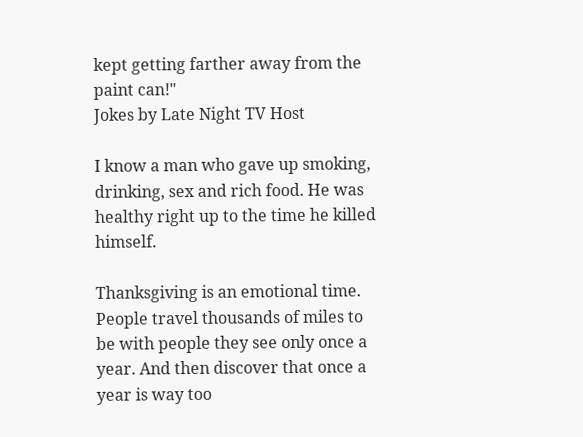kept getting farther away from the paint can!"
Jokes by Late Night TV Host

I know a man who gave up smoking, drinking, sex and rich food. He was healthy right up to the time he killed himself.

Thanksgiving is an emotional time. People travel thousands of miles to be with people they see only once a year. And then discover that once a year is way too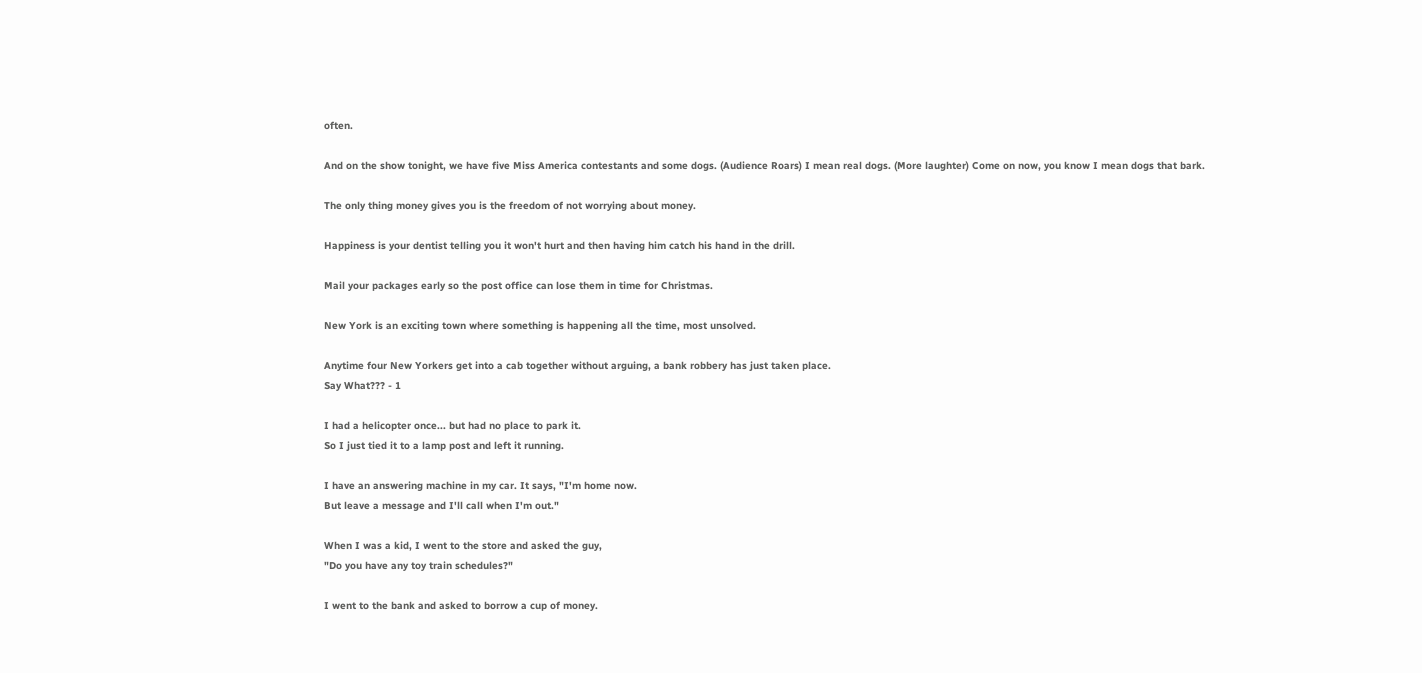often.

And on the show tonight, we have five Miss America contestants and some dogs. (Audience Roars) I mean real dogs. (More laughter) Come on now, you know I mean dogs that bark.

The only thing money gives you is the freedom of not worrying about money.

Happiness is your dentist telling you it won't hurt and then having him catch his hand in the drill.

Mail your packages early so the post office can lose them in time for Christmas.

New York is an exciting town where something is happening all the time, most unsolved.

Anytime four New Yorkers get into a cab together without arguing, a bank robbery has just taken place.
Say What??? - 1

I had a helicopter once... but had no place to park it.
So I just tied it to a lamp post and left it running.

I have an answering machine in my car. It says, "I'm home now.
But leave a message and I'll call when I'm out."

When I was a kid, I went to the store and asked the guy,
"Do you have any toy train schedules?"

I went to the bank and asked to borrow a cup of money.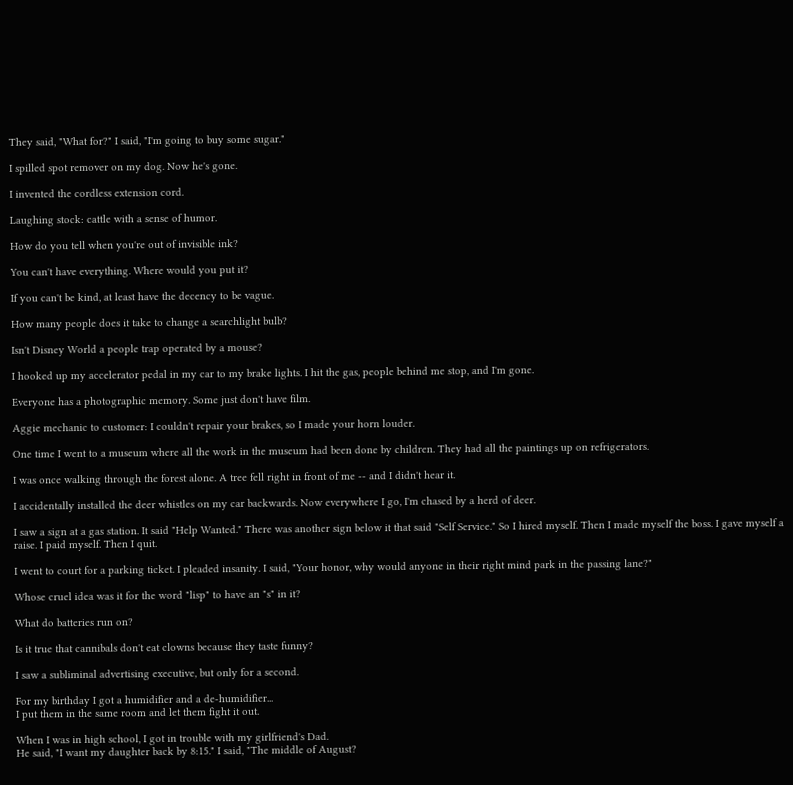They said, "What for?" I said, "I'm going to buy some sugar."

I spilled spot remover on my dog. Now he's gone.

I invented the cordless extension cord.

Laughing stock: cattle with a sense of humor.

How do you tell when you're out of invisible ink?

You can't have everything. Where would you put it?

If you can't be kind, at least have the decency to be vague.

How many people does it take to change a searchlight bulb?

Isn't Disney World a people trap operated by a mouse?

I hooked up my accelerator pedal in my car to my brake lights. I hit the gas, people behind me stop, and I'm gone.

Everyone has a photographic memory. Some just don't have film.

Aggie mechanic to customer: I couldn't repair your brakes, so I made your horn louder.

One time I went to a museum where all the work in the museum had been done by children. They had all the paintings up on refrigerators.

I was once walking through the forest alone. A tree fell right in front of me -- and I didn't hear it.

I accidentally installed the deer whistles on my car backwards. Now everywhere I go, I'm chased by a herd of deer.

I saw a sign at a gas station. It said "Help Wanted." There was another sign below it that said "Self Service." So I hired myself. Then I made myself the boss. I gave myself a raise. I paid myself. Then I quit.

I went to court for a parking ticket. I pleaded insanity. I said, "Your honor, why would anyone in their right mind park in the passing lane?"

Whose cruel idea was it for the word "lisp" to have an "s" in it?

What do batteries run on?

Is it true that cannibals don't eat clowns because they taste funny?

I saw a subliminal advertising executive, but only for a second.

For my birthday I got a humidifier and a de-humidifier...
I put them in the same room and let them fight it out.

When I was in high school, I got in trouble with my girlfriend's Dad.
He said, "I want my daughter back by 8:15." I said, "The middle of August?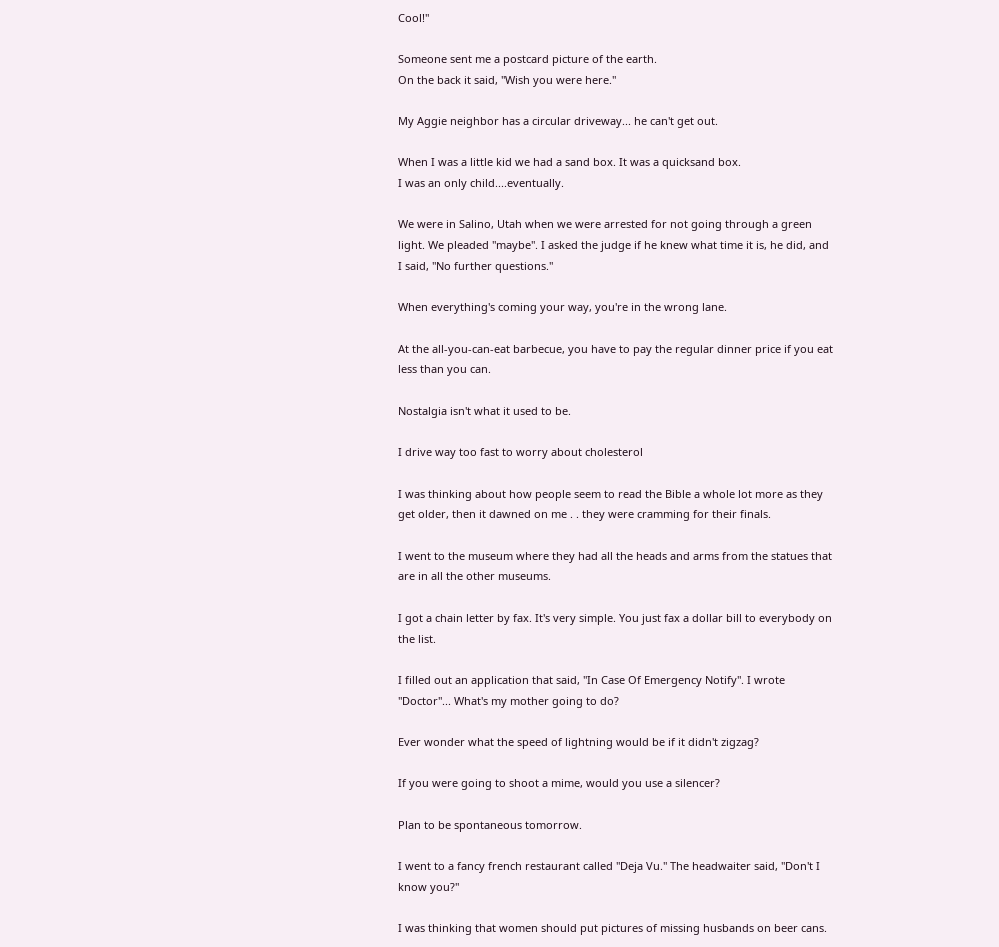Cool!"

Someone sent me a postcard picture of the earth.
On the back it said, "Wish you were here."

My Aggie neighbor has a circular driveway... he can't get out.

When I was a little kid we had a sand box. It was a quicksand box.
I was an only child....eventually.

We were in Salino, Utah when we were arrested for not going through a green light. We pleaded "maybe". I asked the judge if he knew what time it is, he did, and I said, "No further questions."

When everything's coming your way, you're in the wrong lane.

At the all-you-can-eat barbecue, you have to pay the regular dinner price if you eat less than you can.

Nostalgia isn't what it used to be.

I drive way too fast to worry about cholesterol

I was thinking about how people seem to read the Bible a whole lot more as they get older, then it dawned on me . . they were cramming for their finals.

I went to the museum where they had all the heads and arms from the statues that are in all the other museums.

I got a chain letter by fax. It's very simple. You just fax a dollar bill to everybody on the list.

I filled out an application that said, "In Case Of Emergency Notify". I wrote "Doctor"... What's my mother going to do?

Ever wonder what the speed of lightning would be if it didn't zigzag?

If you were going to shoot a mime, would you use a silencer?

Plan to be spontaneous tomorrow.

I went to a fancy french restaurant called "Deja Vu." The headwaiter said, "Don't I know you?"

I was thinking that women should put pictures of missing husbands on beer cans.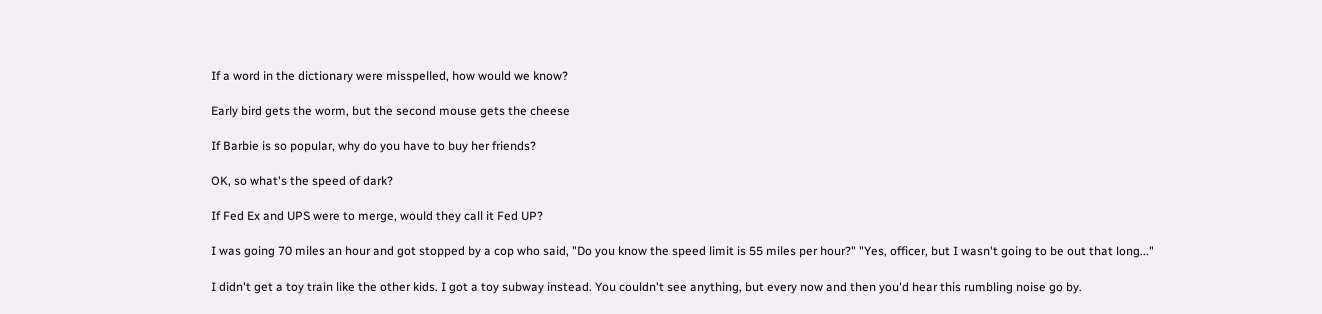If a word in the dictionary were misspelled, how would we know?

Early bird gets the worm, but the second mouse gets the cheese

If Barbie is so popular, why do you have to buy her friends?

OK, so what's the speed of dark?

If Fed Ex and UPS were to merge, would they call it Fed UP?

I was going 70 miles an hour and got stopped by a cop who said, "Do you know the speed limit is 55 miles per hour?" "Yes, officer, but I wasn't going to be out that long..."

I didn't get a toy train like the other kids. I got a toy subway instead. You couldn't see anything, but every now and then you'd hear this rumbling noise go by.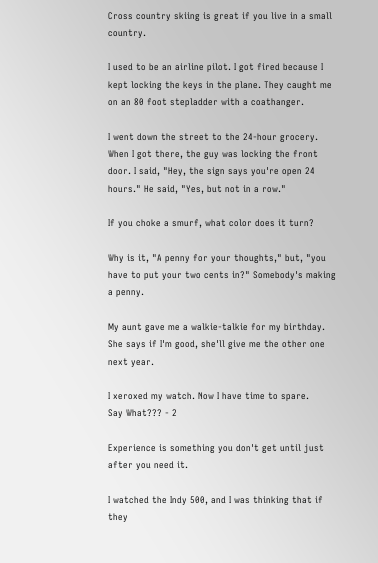Cross country skiing is great if you live in a small country.

I used to be an airline pilot. I got fired because I kept locking the keys in the plane. They caught me on an 80 foot stepladder with a coathanger.

I went down the street to the 24-hour grocery. When I got there, the guy was locking the front door. I said, "Hey, the sign says you're open 24 hours." He said, "Yes, but not in a row."

If you choke a smurf, what color does it turn?

Why is it, "A penny for your thoughts," but, "you have to put your two cents in?" Somebody's making a penny.

My aunt gave me a walkie-talkie for my birthday. She says if I'm good, she'll give me the other one next year.

I xeroxed my watch. Now I have time to spare.
Say What??? - 2

Experience is something you don't get until just after you need it.

I watched the Indy 500, and I was thinking that if they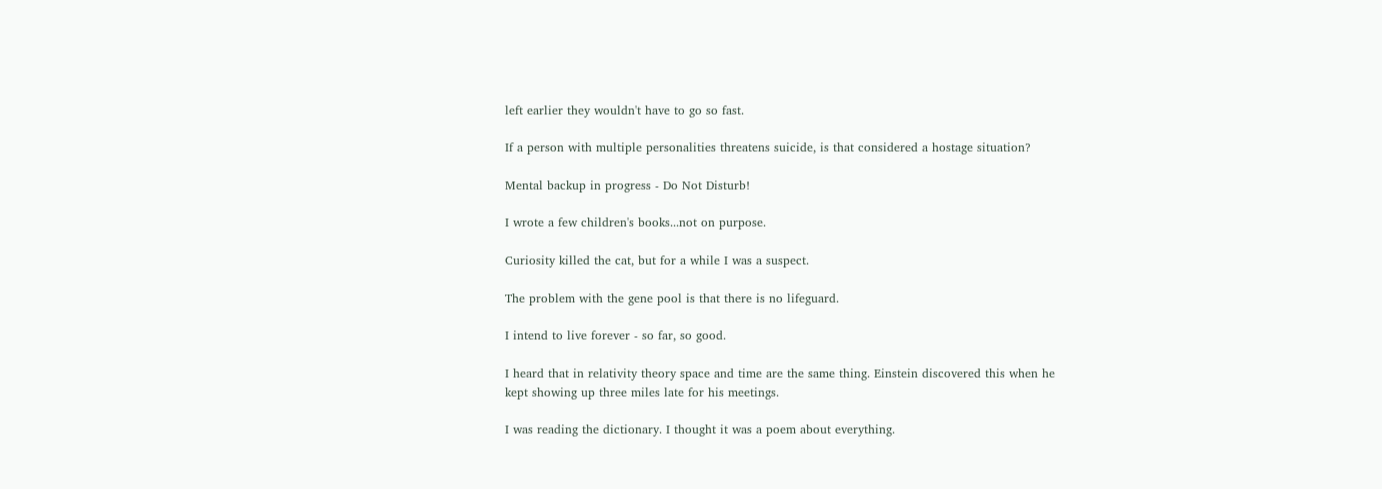left earlier they wouldn't have to go so fast.

If a person with multiple personalities threatens suicide, is that considered a hostage situation?

Mental backup in progress - Do Not Disturb!

I wrote a few children's books...not on purpose.

Curiosity killed the cat, but for a while I was a suspect.

The problem with the gene pool is that there is no lifeguard.

I intend to live forever - so far, so good.

I heard that in relativity theory space and time are the same thing. Einstein discovered this when he kept showing up three miles late for his meetings.

I was reading the dictionary. I thought it was a poem about everything.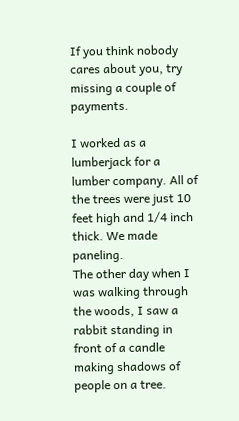If you think nobody cares about you, try missing a couple of payments.

I worked as a lumberjack for a lumber company. All of the trees were just 10 feet high and 1/4 inch thick. We made paneling.
The other day when I was walking through the woods, I saw a rabbit standing in front of a candle making shadows of people on a tree.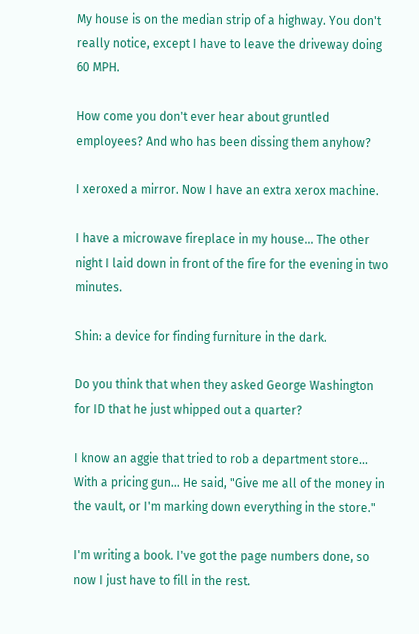My house is on the median strip of a highway. You don't really notice, except I have to leave the driveway doing 60 MPH.

How come you don't ever hear about gruntled employees? And who has been dissing them anyhow?

I xeroxed a mirror. Now I have an extra xerox machine.

I have a microwave fireplace in my house... The other night I laid down in front of the fire for the evening in two minutes.

Shin: a device for finding furniture in the dark.

Do you think that when they asked George Washington for ID that he just whipped out a quarter?

I know an aggie that tried to rob a department store... With a pricing gun... He said, "Give me all of the money in the vault, or I'm marking down everything in the store."

I'm writing a book. I've got the page numbers done, so now I just have to fill in the rest.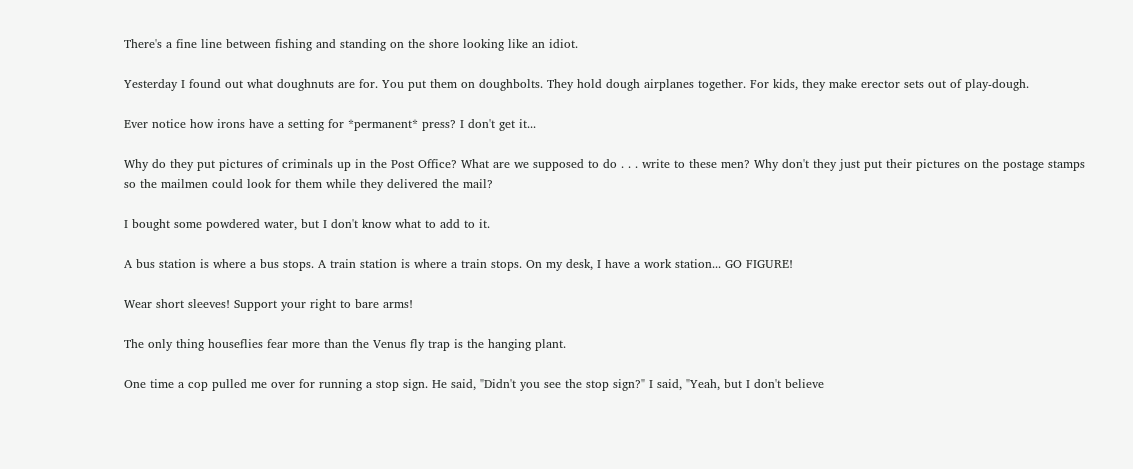There's a fine line between fishing and standing on the shore looking like an idiot.

Yesterday I found out what doughnuts are for. You put them on doughbolts. They hold dough airplanes together. For kids, they make erector sets out of play-dough.

Ever notice how irons have a setting for *permanent* press? I don't get it...

Why do they put pictures of criminals up in the Post Office? What are we supposed to do . . . write to these men? Why don't they just put their pictures on the postage stamps so the mailmen could look for them while they delivered the mail?

I bought some powdered water, but I don't know what to add to it.

A bus station is where a bus stops. A train station is where a train stops. On my desk, I have a work station... GO FIGURE!

Wear short sleeves! Support your right to bare arms!

The only thing houseflies fear more than the Venus fly trap is the hanging plant.

One time a cop pulled me over for running a stop sign. He said, "Didn't you see the stop sign?" I said, "Yeah, but I don't believe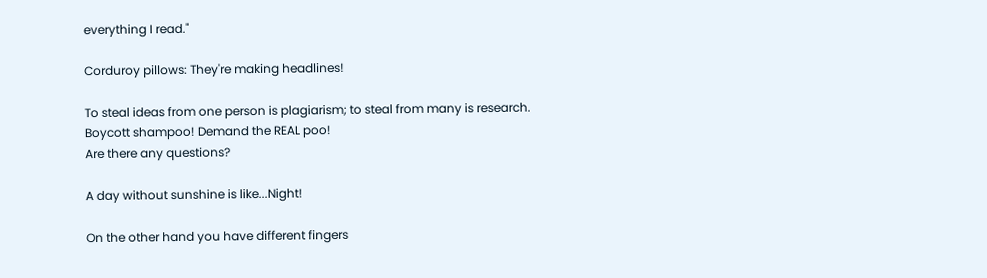everything I read."

Corduroy pillows: They're making headlines!

To steal ideas from one person is plagiarism; to steal from many is research.
Boycott shampoo! Demand the REAL poo!
Are there any questions?

A day without sunshine is like...Night!

On the other hand you have different fingers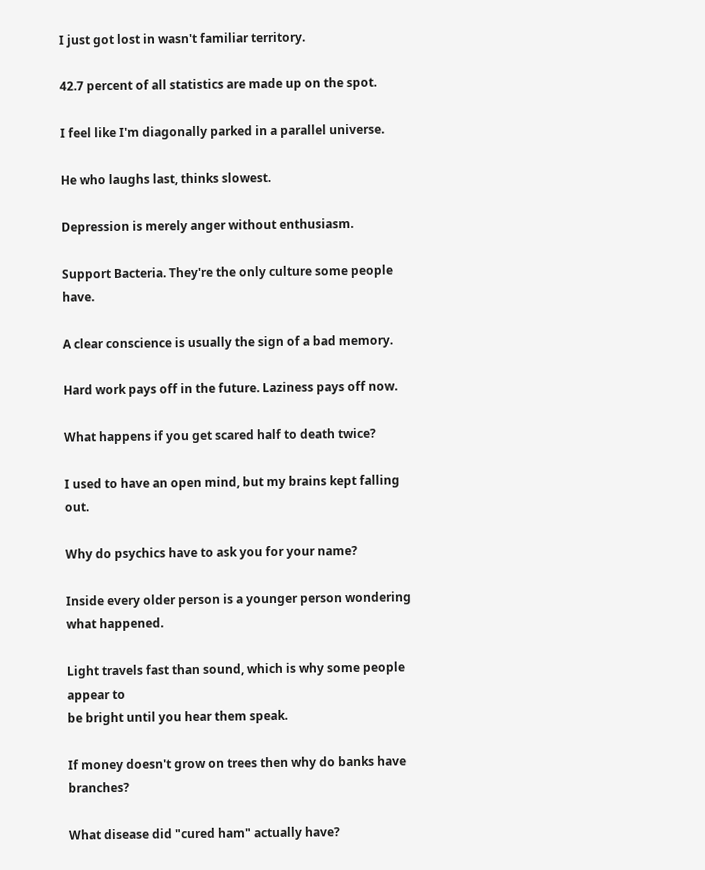I just got lost in wasn't familiar territory.

42.7 percent of all statistics are made up on the spot.

I feel like I'm diagonally parked in a parallel universe.

He who laughs last, thinks slowest.

Depression is merely anger without enthusiasm.

Support Bacteria. They're the only culture some people have.

A clear conscience is usually the sign of a bad memory.

Hard work pays off in the future. Laziness pays off now.

What happens if you get scared half to death twice?

I used to have an open mind, but my brains kept falling out.

Why do psychics have to ask you for your name?

Inside every older person is a younger person wondering what happened.

Light travels fast than sound, which is why some people appear to
be bright until you hear them speak.

If money doesn't grow on trees then why do banks have branches?

What disease did "cured ham" actually have?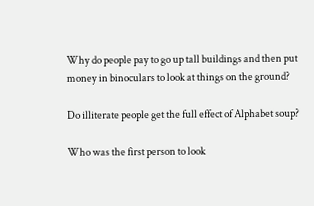Why do people pay to go up tall buildings and then put money in binoculars to look at things on the ground?

Do illiterate people get the full effect of Alphabet soup?

Who was the first person to look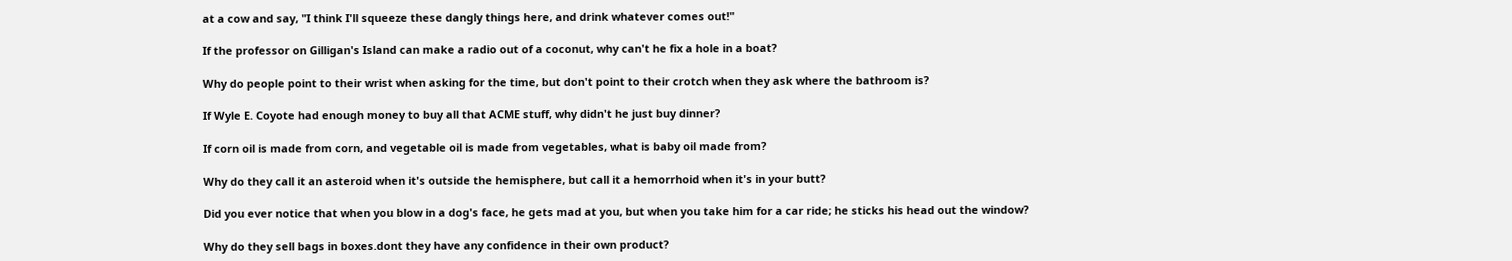at a cow and say, "I think I'll squeeze these dangly things here, and drink whatever comes out!"

If the professor on Gilligan's Island can make a radio out of a coconut, why can't he fix a hole in a boat?

Why do people point to their wrist when asking for the time, but don't point to their crotch when they ask where the bathroom is?

If Wyle E. Coyote had enough money to buy all that ACME stuff, why didn't he just buy dinner?

If corn oil is made from corn, and vegetable oil is made from vegetables, what is baby oil made from?

Why do they call it an asteroid when it's outside the hemisphere, but call it a hemorrhoid when it's in your butt?

Did you ever notice that when you blow in a dog's face, he gets mad at you, but when you take him for a car ride; he sticks his head out the window?

Why do they sell bags in boxes.dont they have any confidence in their own product?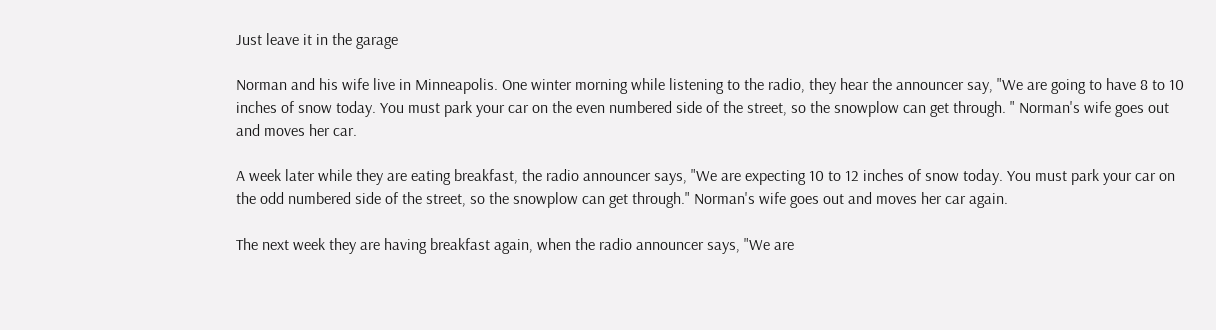Just leave it in the garage

Norman and his wife live in Minneapolis. One winter morning while listening to the radio, they hear the announcer say, "We are going to have 8 to 10 inches of snow today. You must park your car on the even numbered side of the street, so the snowplow can get through. " Norman's wife goes out and moves her car.

A week later while they are eating breakfast, the radio announcer says, "We are expecting 10 to 12 inches of snow today. You must park your car on the odd numbered side of the street, so the snowplow can get through." Norman's wife goes out and moves her car again.

The next week they are having breakfast again, when the radio announcer says, "We are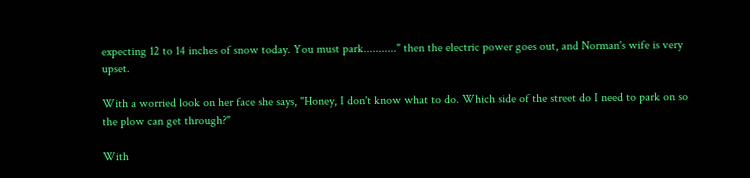expecting 12 to 14 inches of snow today. You must park..........." then the electric power goes out, and Norman's wife is very upset.

With a worried look on her face she says, "Honey, I don't know what to do. Which side of the street do I need to park on so the plow can get through?"

With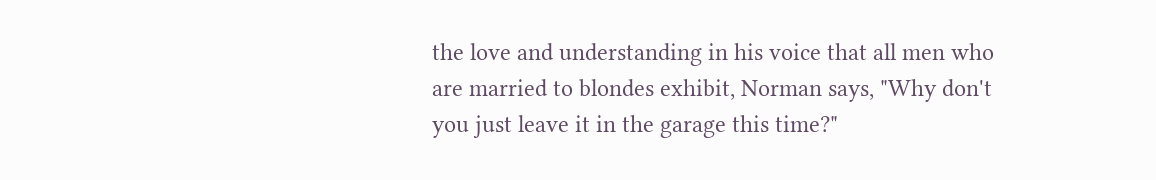the love and understanding in his voice that all men who are married to blondes exhibit, Norman says, "Why don't you just leave it in the garage this time?"